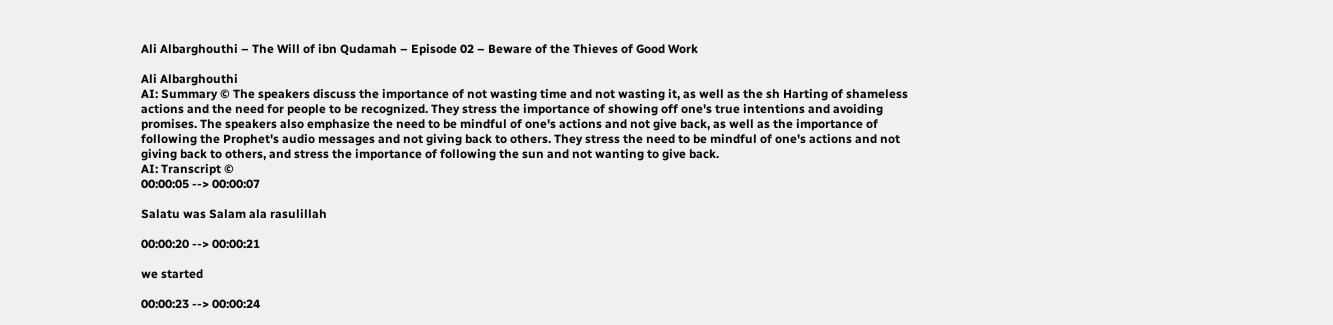Ali Albarghouthi – The Will of ibn Qudamah – Episode 02 – Beware of the Thieves of Good Work

Ali Albarghouthi
AI: Summary © The speakers discuss the importance of not wasting time and not wasting it, as well as the sh Harting of shameless actions and the need for people to be recognized. They stress the importance of showing off one's true intentions and avoiding promises. The speakers also emphasize the need to be mindful of one's actions and not give back, as well as the importance of following the Prophet's audio messages and not giving back to others. They stress the need to be mindful of one's actions and not giving back to others, and stress the importance of following the sun and not wanting to give back.
AI: Transcript ©
00:00:05 --> 00:00:07

Salatu was Salam ala rasulillah

00:00:20 --> 00:00:21

we started

00:00:23 --> 00:00:24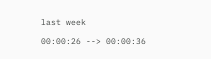last week

00:00:26 --> 00:00:36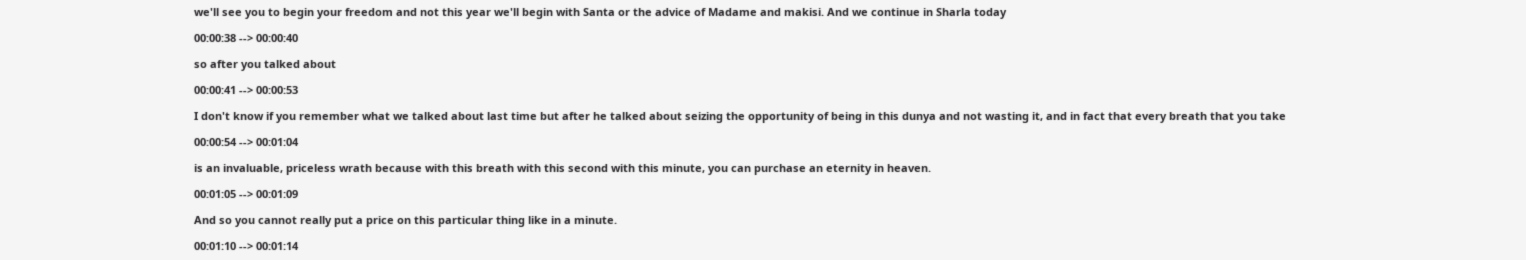we'll see you to begin your freedom and not this year we'll begin with Santa or the advice of Madame and makisi. And we continue in Sharla today

00:00:38 --> 00:00:40

so after you talked about

00:00:41 --> 00:00:53

I don't know if you remember what we talked about last time but after he talked about seizing the opportunity of being in this dunya and not wasting it, and in fact that every breath that you take

00:00:54 --> 00:01:04

is an invaluable, priceless wrath because with this breath with this second with this minute, you can purchase an eternity in heaven.

00:01:05 --> 00:01:09

And so you cannot really put a price on this particular thing like in a minute.

00:01:10 --> 00:01:14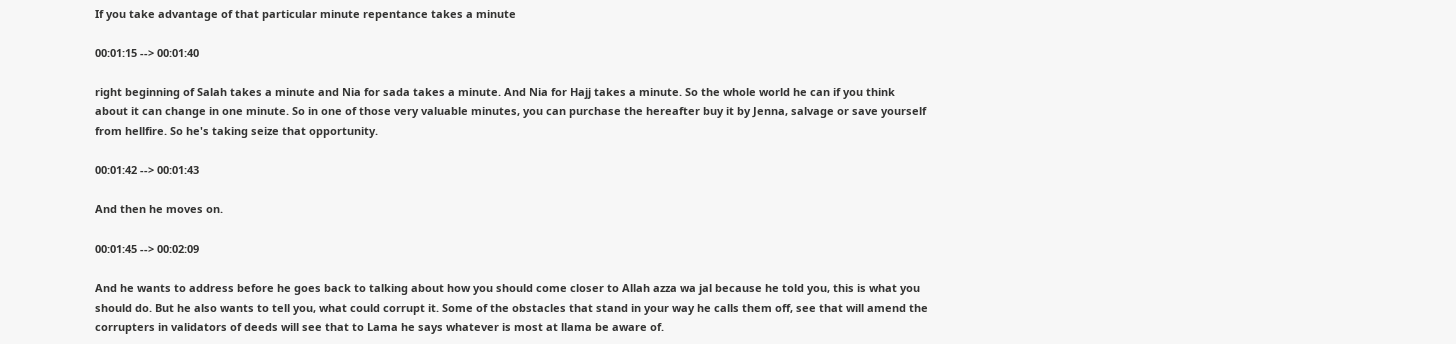If you take advantage of that particular minute repentance takes a minute

00:01:15 --> 00:01:40

right beginning of Salah takes a minute and Nia for sada takes a minute. And Nia for Hajj takes a minute. So the whole world he can if you think about it can change in one minute. So in one of those very valuable minutes, you can purchase the hereafter buy it by Jenna, salvage or save yourself from hellfire. So he's taking seize that opportunity.

00:01:42 --> 00:01:43

And then he moves on.

00:01:45 --> 00:02:09

And he wants to address before he goes back to talking about how you should come closer to Allah azza wa jal because he told you, this is what you should do. But he also wants to tell you, what could corrupt it. Some of the obstacles that stand in your way he calls them off, see that will amend the corrupters in validators of deeds will see that to Lama he says whatever is most at llama be aware of.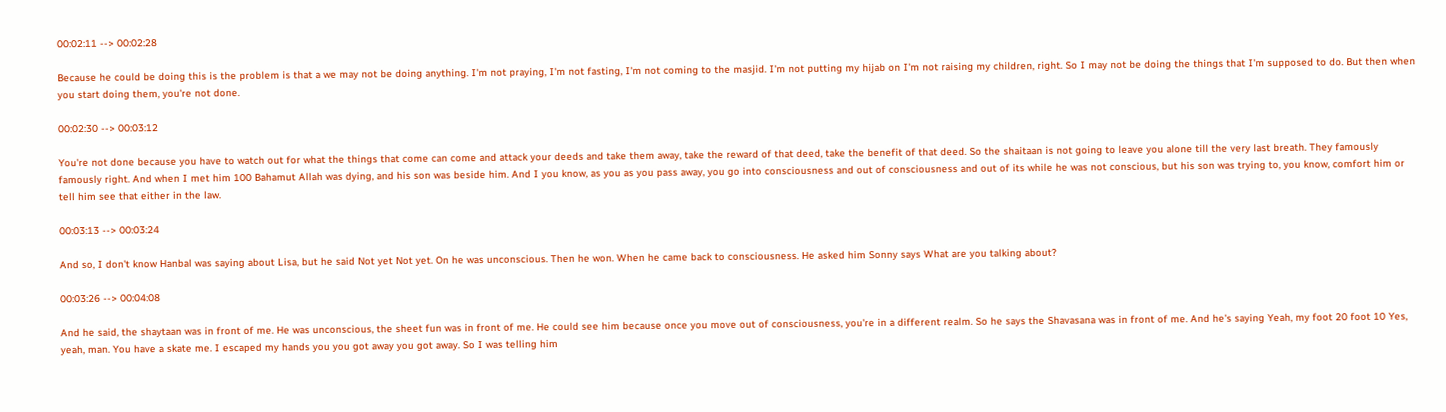00:02:11 --> 00:02:28

Because he could be doing this is the problem is that a we may not be doing anything. I'm not praying, I'm not fasting, I'm not coming to the masjid. I'm not putting my hijab on I'm not raising my children, right. So I may not be doing the things that I'm supposed to do. But then when you start doing them, you're not done.

00:02:30 --> 00:03:12

You're not done because you have to watch out for what the things that come can come and attack your deeds and take them away, take the reward of that deed, take the benefit of that deed. So the shaitaan is not going to leave you alone till the very last breath. They famously famously right. And when I met him 100 Bahamut Allah was dying, and his son was beside him. And I you know, as you as you pass away, you go into consciousness and out of consciousness and out of its while he was not conscious, but his son was trying to, you know, comfort him or tell him see that either in the law.

00:03:13 --> 00:03:24

And so, I don't know Hanbal was saying about Lisa, but he said Not yet Not yet. On he was unconscious. Then he won. When he came back to consciousness. He asked him Sonny says What are you talking about?

00:03:26 --> 00:04:08

And he said, the shaytaan was in front of me. He was unconscious, the sheet fun was in front of me. He could see him because once you move out of consciousness, you're in a different realm. So he says the Shavasana was in front of me. And he's saying Yeah, my foot 20 foot 10 Yes, yeah, man. You have a skate me. I escaped my hands you you got away you got away. So I was telling him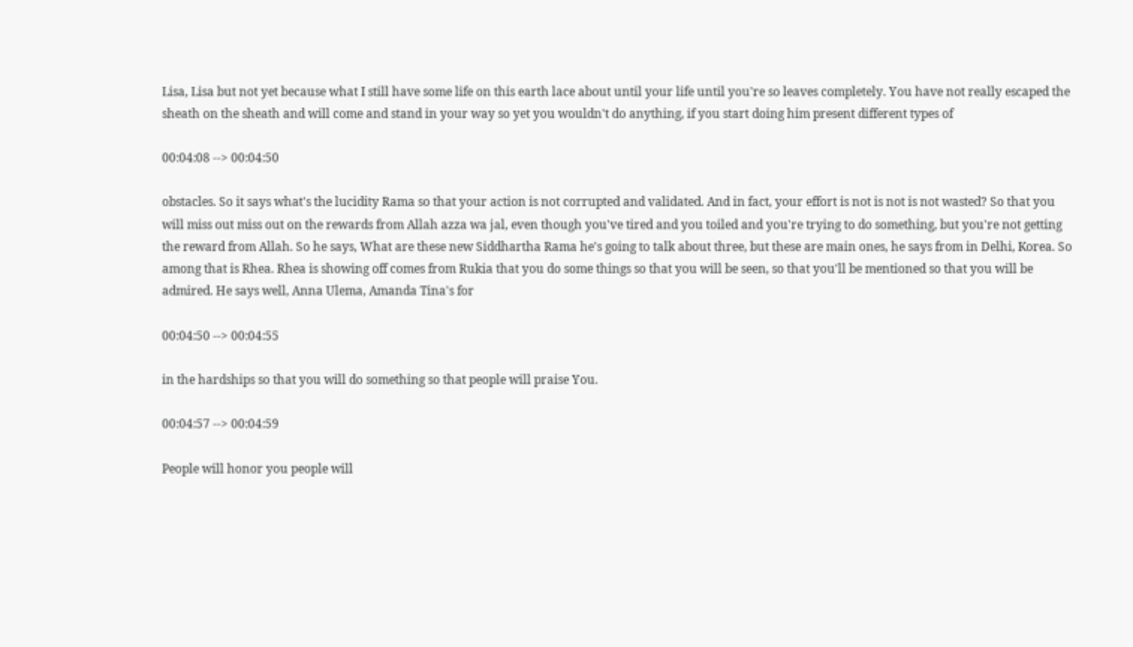Lisa, Lisa but not yet because what I still have some life on this earth lace about until your life until you're so leaves completely. You have not really escaped the sheath on the sheath and will come and stand in your way so yet you wouldn't do anything, if you start doing him present different types of

00:04:08 --> 00:04:50

obstacles. So it says what's the lucidity Rama so that your action is not corrupted and validated. And in fact, your effort is not is not is not wasted? So that you will miss out miss out on the rewards from Allah azza wa jal, even though you've tired and you toiled and you're trying to do something, but you're not getting the reward from Allah. So he says, What are these new Siddhartha Rama he's going to talk about three, but these are main ones, he says from in Delhi, Korea. So among that is Rhea. Rhea is showing off comes from Rukia that you do some things so that you will be seen, so that you'll be mentioned so that you will be admired. He says well, Anna Ulema, Amanda Tina's for

00:04:50 --> 00:04:55

in the hardships so that you will do something so that people will praise You.

00:04:57 --> 00:04:59

People will honor you people will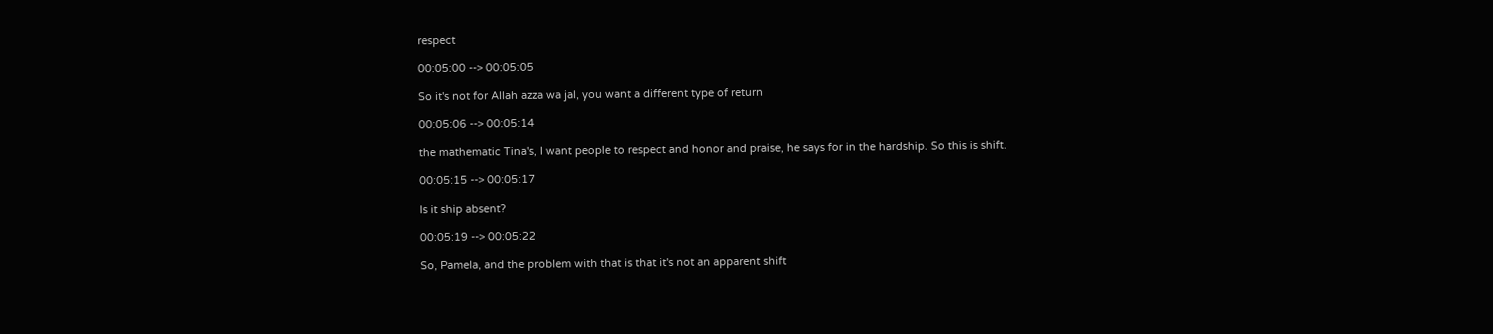respect

00:05:00 --> 00:05:05

So it's not for Allah azza wa jal, you want a different type of return

00:05:06 --> 00:05:14

the mathematic Tina's, I want people to respect and honor and praise, he says for in the hardship. So this is shift.

00:05:15 --> 00:05:17

Is it ship absent?

00:05:19 --> 00:05:22

So, Pamela, and the problem with that is that it's not an apparent shift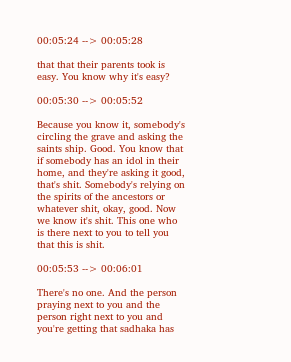00:05:24 --> 00:05:28

that that their parents took is easy. You know why it's easy?

00:05:30 --> 00:05:52

Because you know it, somebody's circling the grave and asking the saints ship. Good. You know that if somebody has an idol in their home, and they're asking it good, that's shit. Somebody's relying on the spirits of the ancestors or whatever shit, okay, good. Now we know it's shit. This one who is there next to you to tell you that this is shit.

00:05:53 --> 00:06:01

There's no one. And the person praying next to you and the person right next to you and you're getting that sadhaka has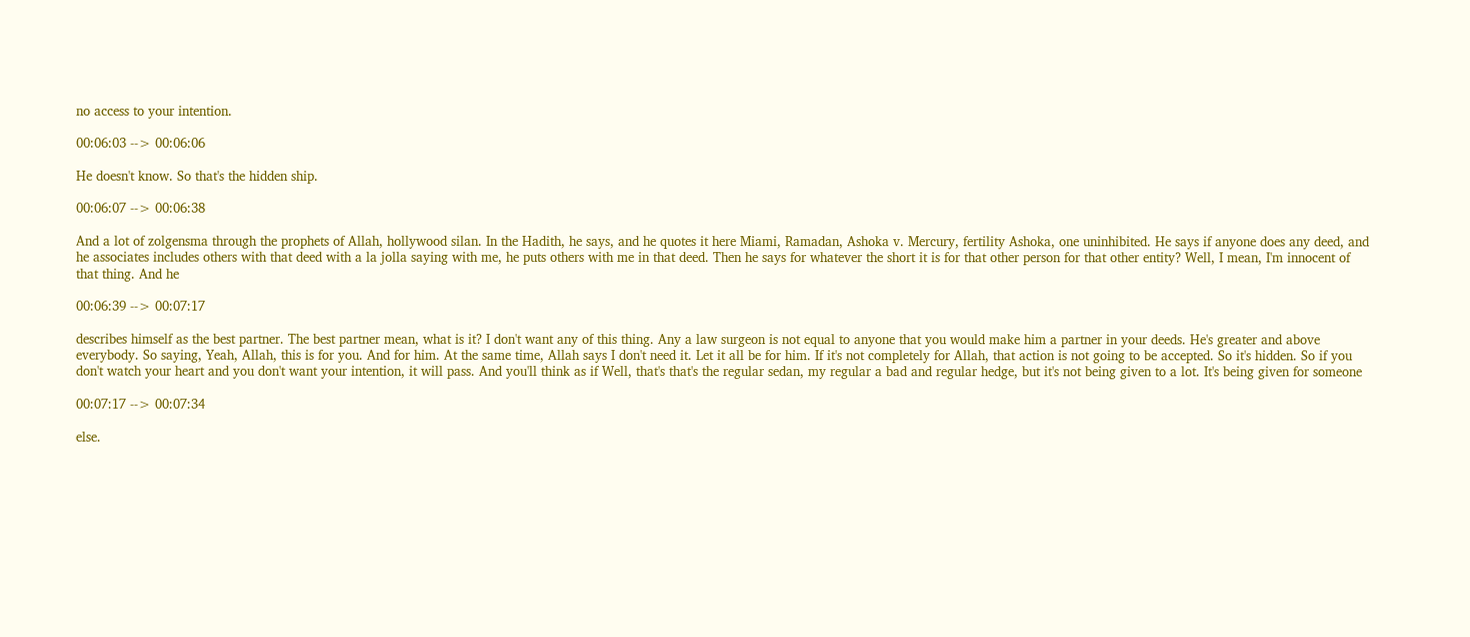no access to your intention.

00:06:03 --> 00:06:06

He doesn't know. So that's the hidden ship.

00:06:07 --> 00:06:38

And a lot of zolgensma through the prophets of Allah, hollywood silan. In the Hadith, he says, and he quotes it here Miami, Ramadan, Ashoka v. Mercury, fertility Ashoka, one uninhibited. He says if anyone does any deed, and he associates includes others with that deed with a la jolla saying with me, he puts others with me in that deed. Then he says for whatever the short it is for that other person for that other entity? Well, I mean, I'm innocent of that thing. And he

00:06:39 --> 00:07:17

describes himself as the best partner. The best partner mean, what is it? I don't want any of this thing. Any a law surgeon is not equal to anyone that you would make him a partner in your deeds. He's greater and above everybody. So saying, Yeah, Allah, this is for you. And for him. At the same time, Allah says I don't need it. Let it all be for him. If it's not completely for Allah, that action is not going to be accepted. So it's hidden. So if you don't watch your heart and you don't want your intention, it will pass. And you'll think as if Well, that's that's the regular sedan, my regular a bad and regular hedge, but it's not being given to a lot. It's being given for someone

00:07:17 --> 00:07:34

else.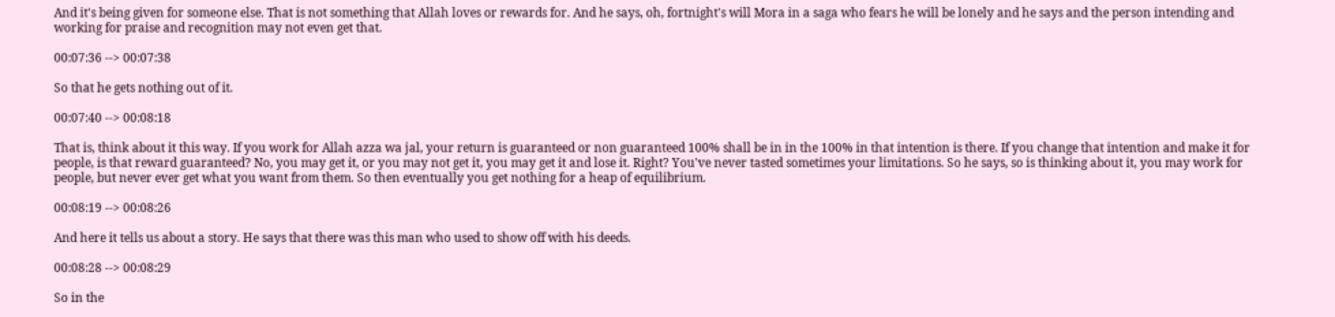And it's being given for someone else. That is not something that Allah loves or rewards for. And he says, oh, fortnight's will Mora in a saga who fears he will be lonely and he says and the person intending and working for praise and recognition may not even get that.

00:07:36 --> 00:07:38

So that he gets nothing out of it.

00:07:40 --> 00:08:18

That is, think about it this way. If you work for Allah azza wa jal, your return is guaranteed or non guaranteed 100% shall be in in the 100% in that intention is there. If you change that intention and make it for people, is that reward guaranteed? No, you may get it, or you may not get it, you may get it and lose it. Right? You've never tasted sometimes your limitations. So he says, so is thinking about it, you may work for people, but never ever get what you want from them. So then eventually you get nothing for a heap of equilibrium.

00:08:19 --> 00:08:26

And here it tells us about a story. He says that there was this man who used to show off with his deeds.

00:08:28 --> 00:08:29

So in the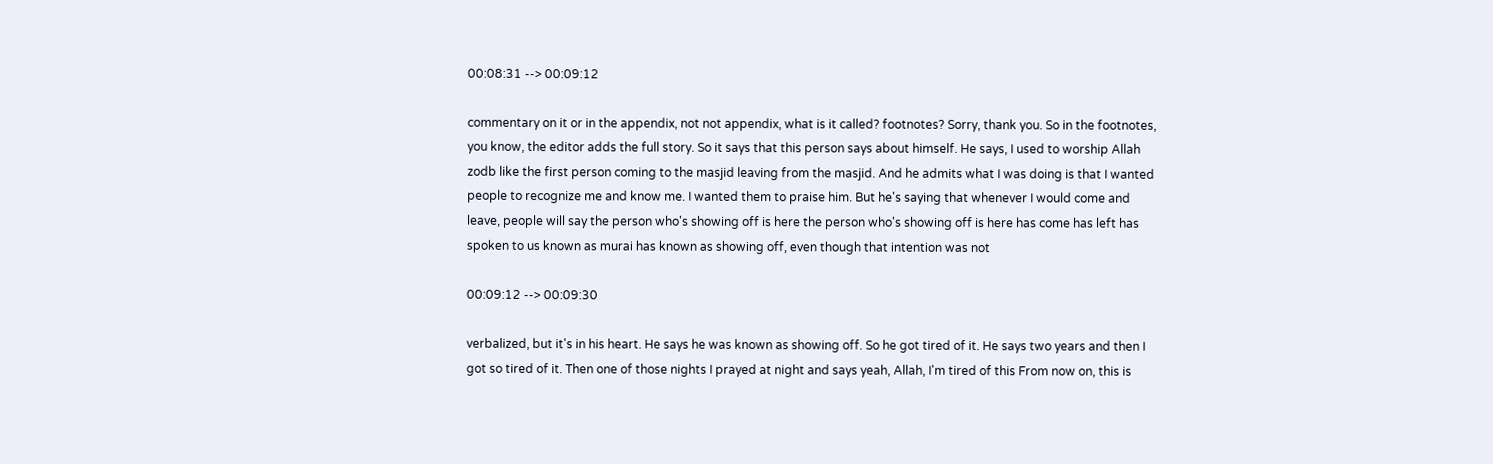00:08:31 --> 00:09:12

commentary on it or in the appendix, not not appendix, what is it called? footnotes? Sorry, thank you. So in the footnotes, you know, the editor adds the full story. So it says that this person says about himself. He says, I used to worship Allah zodb like the first person coming to the masjid leaving from the masjid. And he admits what I was doing is that I wanted people to recognize me and know me. I wanted them to praise him. But he's saying that whenever I would come and leave, people will say the person who's showing off is here the person who's showing off is here has come has left has spoken to us known as murai has known as showing off, even though that intention was not

00:09:12 --> 00:09:30

verbalized, but it's in his heart. He says he was known as showing off. So he got tired of it. He says two years and then I got so tired of it. Then one of those nights I prayed at night and says yeah, Allah, I'm tired of this From now on, this is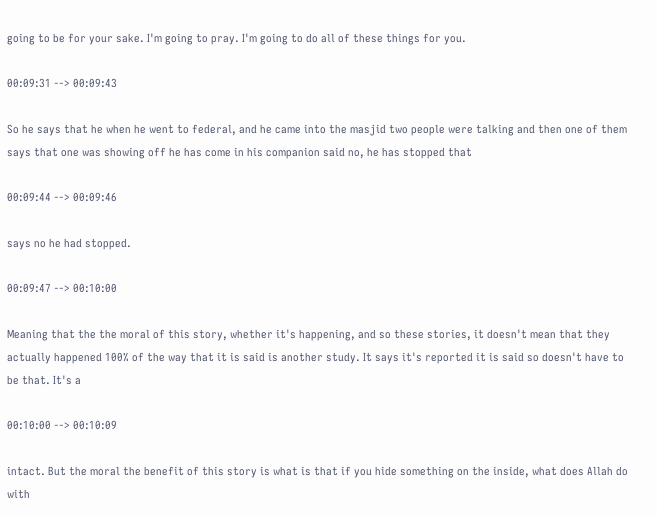going to be for your sake. I'm going to pray. I'm going to do all of these things for you.

00:09:31 --> 00:09:43

So he says that he when he went to federal, and he came into the masjid two people were talking and then one of them says that one was showing off he has come in his companion said no, he has stopped that

00:09:44 --> 00:09:46

says no he had stopped.

00:09:47 --> 00:10:00

Meaning that the the moral of this story, whether it's happening, and so these stories, it doesn't mean that they actually happened 100% of the way that it is said is another study. It says it's reported it is said so doesn't have to be that. It's a

00:10:00 --> 00:10:09

intact. But the moral the benefit of this story is what is that if you hide something on the inside, what does Allah do with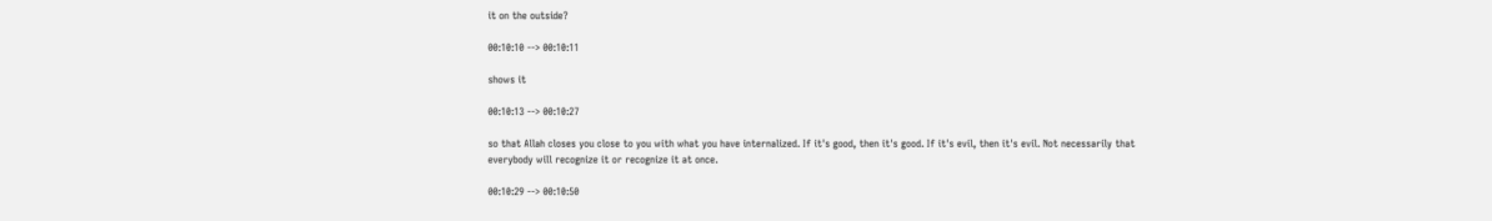it on the outside?

00:10:10 --> 00:10:11

shows it

00:10:13 --> 00:10:27

so that Allah closes you close to you with what you have internalized. If it's good, then it's good. If it's evil, then it's evil. Not necessarily that everybody will recognize it or recognize it at once.

00:10:29 --> 00:10:50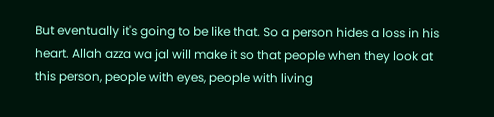But eventually it's going to be like that. So a person hides a loss in his heart. Allah azza wa jal will make it so that people when they look at this person, people with eyes, people with living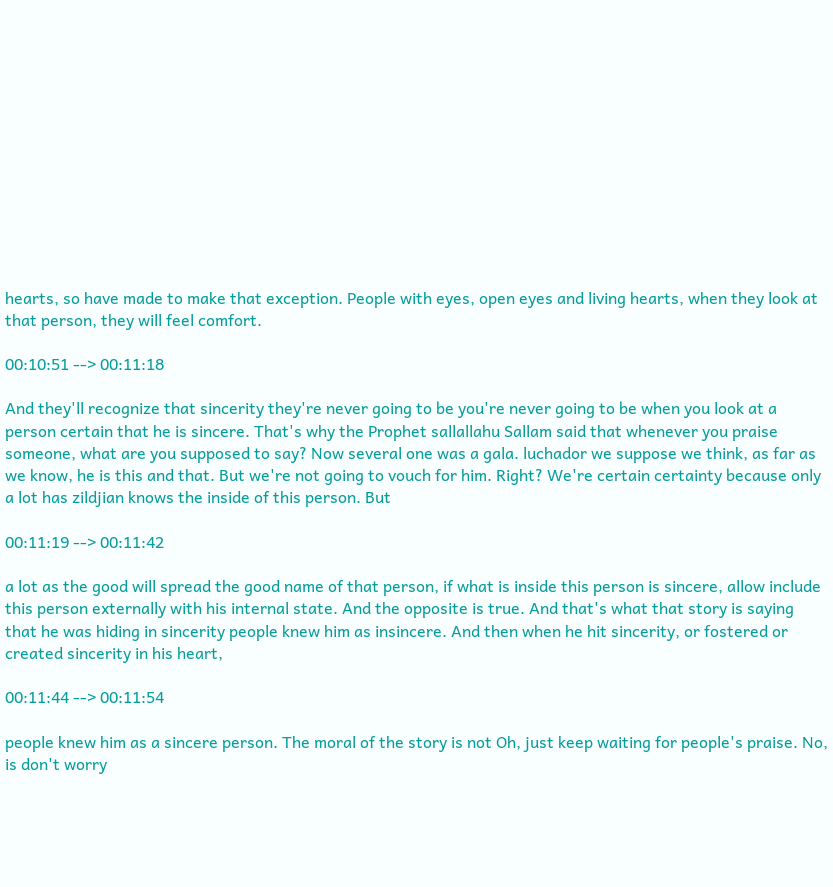hearts, so have made to make that exception. People with eyes, open eyes and living hearts, when they look at that person, they will feel comfort.

00:10:51 --> 00:11:18

And they'll recognize that sincerity they're never going to be you're never going to be when you look at a person certain that he is sincere. That's why the Prophet sallallahu Sallam said that whenever you praise someone, what are you supposed to say? Now several one was a gala. luchador we suppose we think, as far as we know, he is this and that. But we're not going to vouch for him. Right? We're certain certainty because only a lot has zildjian knows the inside of this person. But

00:11:19 --> 00:11:42

a lot as the good will spread the good name of that person, if what is inside this person is sincere, allow include this person externally with his internal state. And the opposite is true. And that's what that story is saying that he was hiding in sincerity people knew him as insincere. And then when he hit sincerity, or fostered or created sincerity in his heart,

00:11:44 --> 00:11:54

people knew him as a sincere person. The moral of the story is not Oh, just keep waiting for people's praise. No, is don't worry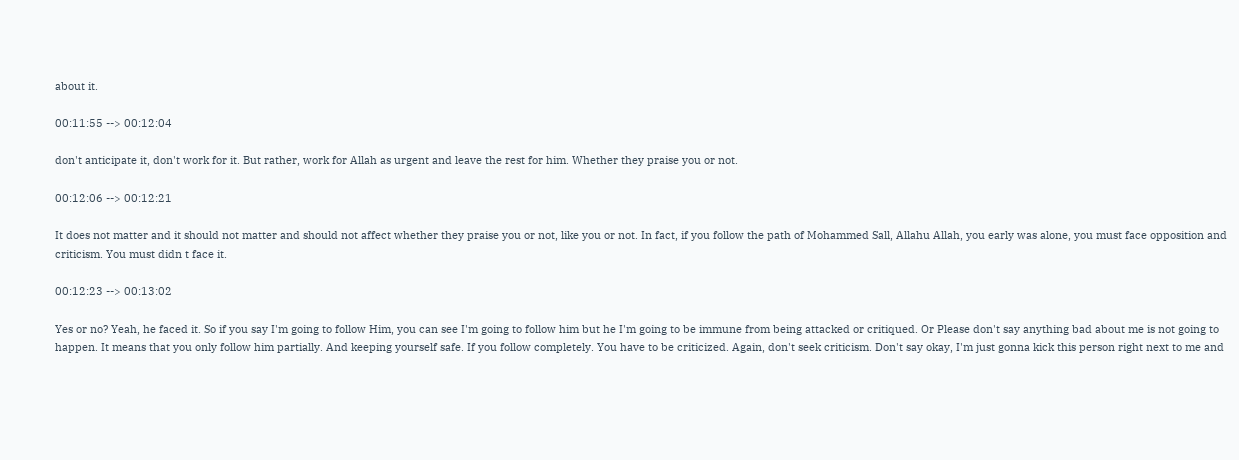about it.

00:11:55 --> 00:12:04

don't anticipate it, don't work for it. But rather, work for Allah as urgent and leave the rest for him. Whether they praise you or not.

00:12:06 --> 00:12:21

It does not matter and it should not matter and should not affect whether they praise you or not, like you or not. In fact, if you follow the path of Mohammed Sall, Allahu Allah, you early was alone, you must face opposition and criticism. You must didn t face it.

00:12:23 --> 00:13:02

Yes or no? Yeah, he faced it. So if you say I'm going to follow Him, you can see I'm going to follow him but he I'm going to be immune from being attacked or critiqued. Or Please don't say anything bad about me is not going to happen. It means that you only follow him partially. And keeping yourself safe. If you follow completely. You have to be criticized. Again, don't seek criticism. Don't say okay, I'm just gonna kick this person right next to me and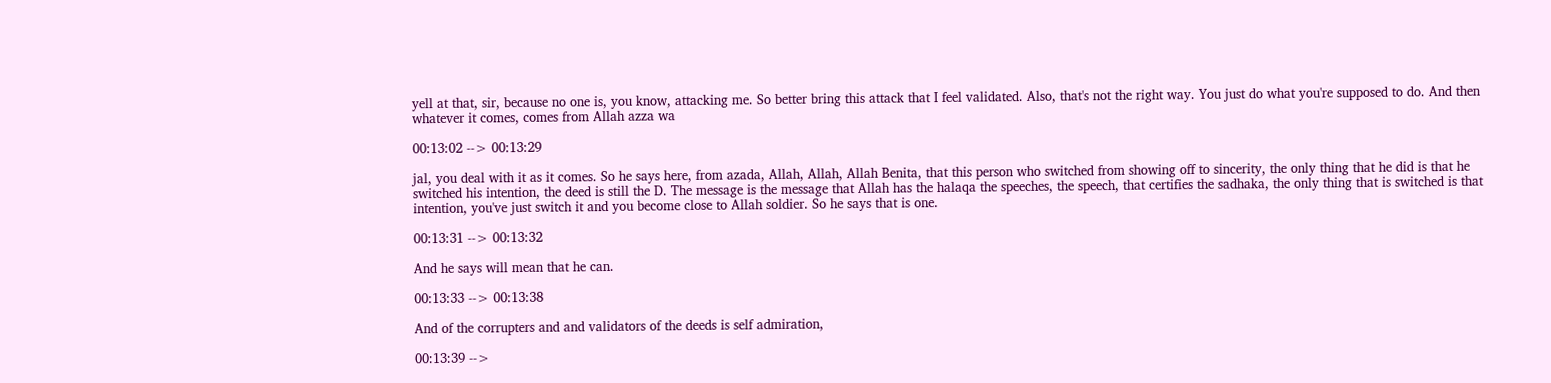yell at that, sir, because no one is, you know, attacking me. So better bring this attack that I feel validated. Also, that's not the right way. You just do what you're supposed to do. And then whatever it comes, comes from Allah azza wa

00:13:02 --> 00:13:29

jal, you deal with it as it comes. So he says here, from azada, Allah, Allah, Allah Benita, that this person who switched from showing off to sincerity, the only thing that he did is that he switched his intention, the deed is still the D. The message is the message that Allah has the halaqa the speeches, the speech, that certifies the sadhaka, the only thing that is switched is that intention, you've just switch it and you become close to Allah soldier. So he says that is one.

00:13:31 --> 00:13:32

And he says will mean that he can.

00:13:33 --> 00:13:38

And of the corrupters and and validators of the deeds is self admiration,

00:13:39 -->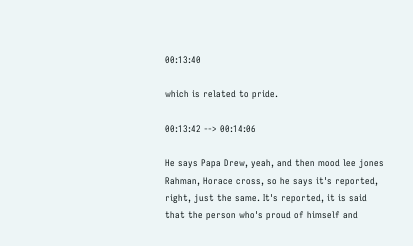00:13:40

which is related to pride.

00:13:42 --> 00:14:06

He says Papa Drew, yeah, and then mood lee jones Rahman, Horace cross, so he says it's reported, right, just the same. It's reported, it is said that the person who's proud of himself and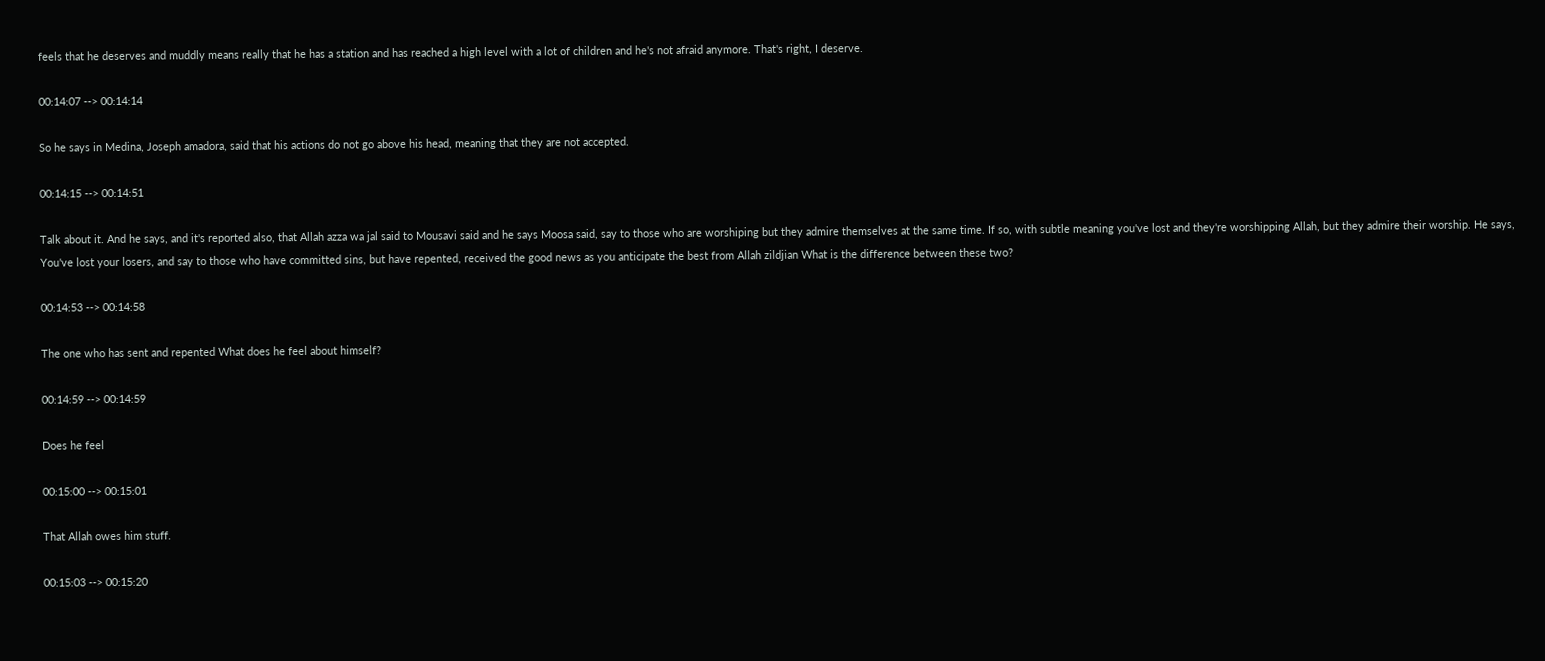feels that he deserves and muddly means really that he has a station and has reached a high level with a lot of children and he's not afraid anymore. That's right, I deserve.

00:14:07 --> 00:14:14

So he says in Medina, Joseph amadora, said that his actions do not go above his head, meaning that they are not accepted.

00:14:15 --> 00:14:51

Talk about it. And he says, and it's reported also, that Allah azza wa jal said to Mousavi said and he says Moosa said, say to those who are worshiping but they admire themselves at the same time. If so, with subtle meaning you've lost and they're worshipping Allah, but they admire their worship. He says, You've lost your losers, and say to those who have committed sins, but have repented, received the good news as you anticipate the best from Allah zildjian What is the difference between these two?

00:14:53 --> 00:14:58

The one who has sent and repented What does he feel about himself?

00:14:59 --> 00:14:59

Does he feel

00:15:00 --> 00:15:01

That Allah owes him stuff.

00:15:03 --> 00:15:20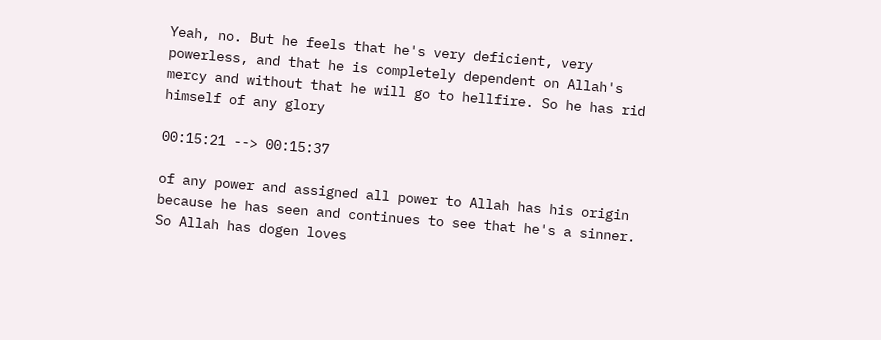Yeah, no. But he feels that he's very deficient, very powerless, and that he is completely dependent on Allah's mercy and without that he will go to hellfire. So he has rid himself of any glory

00:15:21 --> 00:15:37

of any power and assigned all power to Allah has his origin because he has seen and continues to see that he's a sinner. So Allah has dogen loves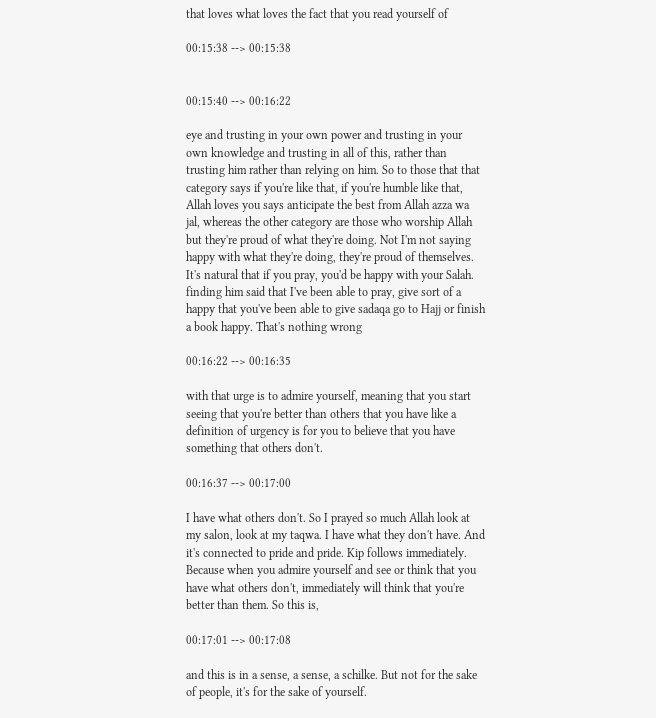that loves what loves the fact that you read yourself of

00:15:38 --> 00:15:38


00:15:40 --> 00:16:22

eye and trusting in your own power and trusting in your own knowledge and trusting in all of this, rather than trusting him rather than relying on him. So to those that that category says if you're like that, if you're humble like that, Allah loves you says anticipate the best from Allah azza wa jal, whereas the other category are those who worship Allah but they're proud of what they're doing. Not I'm not saying happy with what they're doing, they're proud of themselves. It's natural that if you pray, you'd be happy with your Salah. finding him said that I've been able to pray, give sort of a happy that you've been able to give sadaqa go to Hajj or finish a book happy. That's nothing wrong

00:16:22 --> 00:16:35

with that urge is to admire yourself, meaning that you start seeing that you're better than others that you have like a definition of urgency is for you to believe that you have something that others don't.

00:16:37 --> 00:17:00

I have what others don't. So I prayed so much Allah look at my salon, look at my taqwa. I have what they don't have. And it's connected to pride and pride. Kip follows immediately. Because when you admire yourself and see or think that you have what others don't, immediately will think that you're better than them. So this is,

00:17:01 --> 00:17:08

and this is in a sense, a sense, a schilke. But not for the sake of people, it's for the sake of yourself.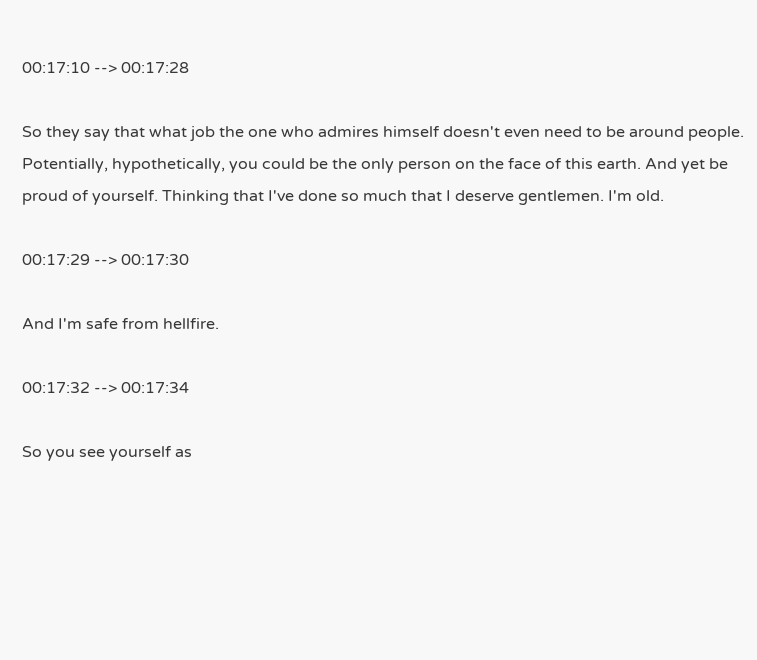00:17:10 --> 00:17:28

So they say that what job the one who admires himself doesn't even need to be around people. Potentially, hypothetically, you could be the only person on the face of this earth. And yet be proud of yourself. Thinking that I've done so much that I deserve gentlemen. I'm old.

00:17:29 --> 00:17:30

And I'm safe from hellfire.

00:17:32 --> 00:17:34

So you see yourself as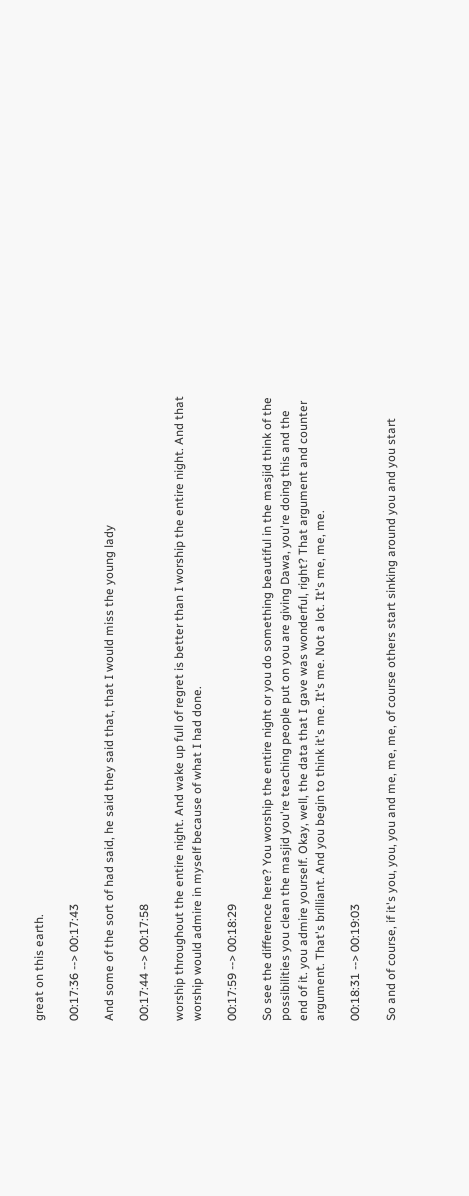great on this earth.

00:17:36 --> 00:17:43

And some of the sort of had said, he said they said that, that I would miss the young lady

00:17:44 --> 00:17:58

worship throughout the entire night. And wake up full of regret is better than I worship the entire night. And that worship would admire in myself because of what I had done.

00:17:59 --> 00:18:29

So see the difference here? You worship the entire night or you do something beautiful in the masjid think of the possibilities you clean the masjid you're teaching people put on you are giving Dawa, you're doing this and the end of it. you admire yourself. Okay, well, the data that I gave was wonderful, right? That argument and counter argument. That's brilliant. And you begin to think it's me. It's me. Not a lot. It's me, me, me.

00:18:31 --> 00:19:03

So and of course, if it's you, you, you and me, me, me, of course others start sinking around you and you start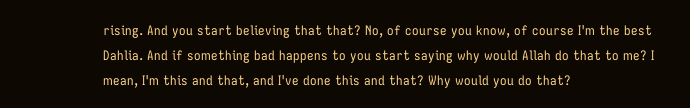rising. And you start believing that that? No, of course you know, of course I'm the best Dahlia. And if something bad happens to you start saying why would Allah do that to me? I mean, I'm this and that, and I've done this and that? Why would you do that?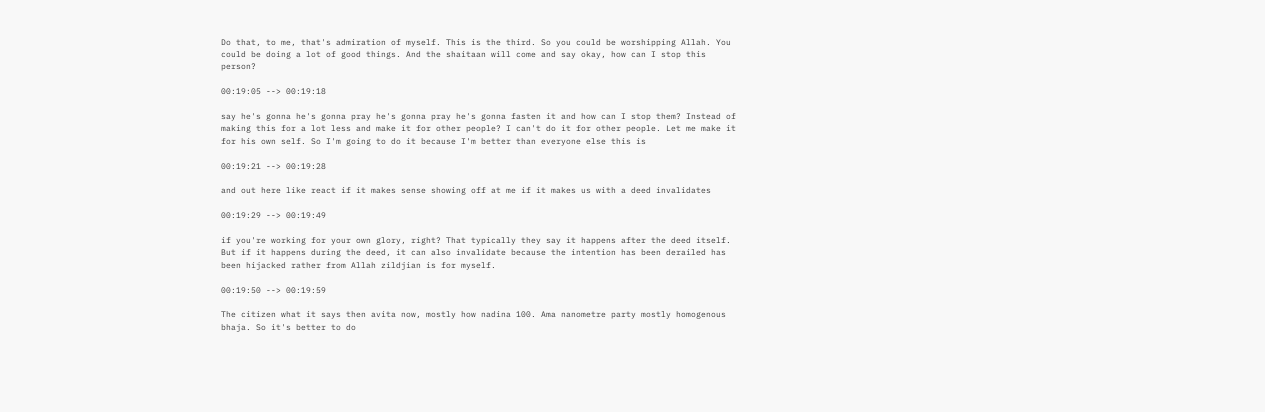Do that, to me, that's admiration of myself. This is the third. So you could be worshipping Allah. You could be doing a lot of good things. And the shaitaan will come and say okay, how can I stop this person?

00:19:05 --> 00:19:18

say he's gonna he's gonna pray he's gonna pray he's gonna fasten it and how can I stop them? Instead of making this for a lot less and make it for other people? I can't do it for other people. Let me make it for his own self. So I'm going to do it because I'm better than everyone else this is

00:19:21 --> 00:19:28

and out here like react if it makes sense showing off at me if it makes us with a deed invalidates

00:19:29 --> 00:19:49

if you're working for your own glory, right? That typically they say it happens after the deed itself. But if it happens during the deed, it can also invalidate because the intention has been derailed has been hijacked rather from Allah zildjian is for myself.

00:19:50 --> 00:19:59

The citizen what it says then avita now, mostly how nadina 100. Ama nanometre party mostly homogenous bhaja. So it's better to do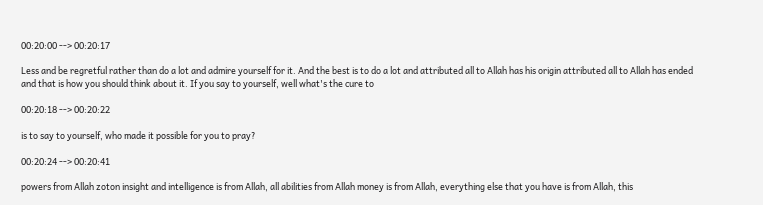00:20:00 --> 00:20:17

Less and be regretful rather than do a lot and admire yourself for it. And the best is to do a lot and attributed all to Allah has his origin attributed all to Allah has ended and that is how you should think about it. If you say to yourself, well what's the cure to

00:20:18 --> 00:20:22

is to say to yourself, who made it possible for you to pray?

00:20:24 --> 00:20:41

powers from Allah zoton insight and intelligence is from Allah, all abilities from Allah money is from Allah, everything else that you have is from Allah, this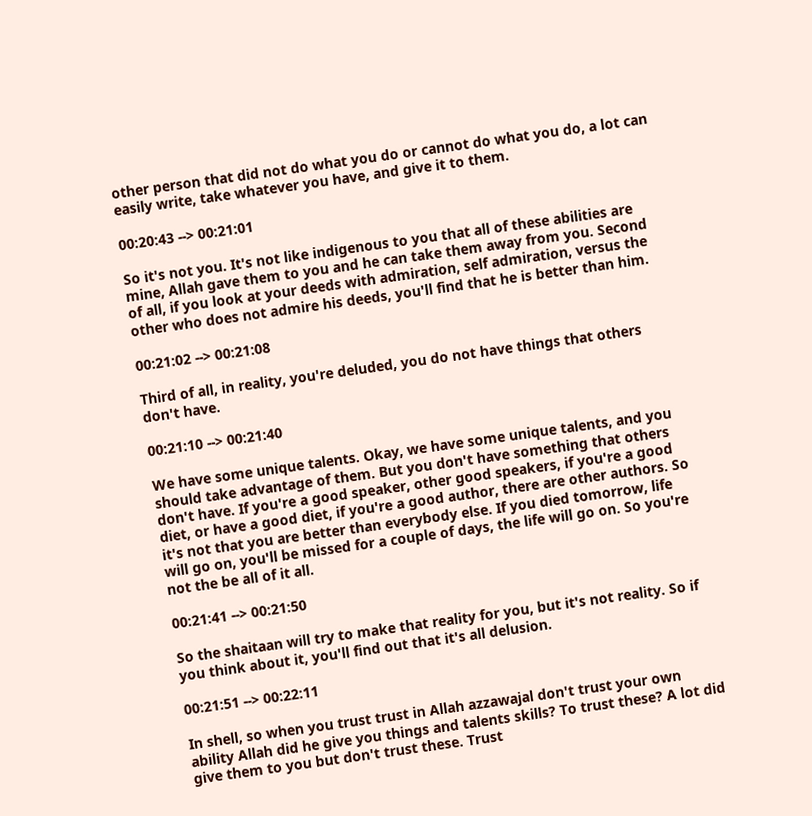other person that did not do what you do or cannot do what you do, a lot can easily write, take whatever you have, and give it to them.

00:20:43 --> 00:21:01

So it's not you. It's not like indigenous to you that all of these abilities are mine, Allah gave them to you and he can take them away from you. Second of all, if you look at your deeds with admiration, self admiration, versus the other who does not admire his deeds, you'll find that he is better than him.

00:21:02 --> 00:21:08

Third of all, in reality, you're deluded, you do not have things that others don't have.

00:21:10 --> 00:21:40

We have some unique talents. Okay, we have some unique talents, and you should take advantage of them. But you don't have something that others don't have. If you're a good speaker, other good speakers, if you're a good diet, or have a good diet, if you're a good author, there are other authors. So it's not that you are better than everybody else. If you died tomorrow, life will go on, you'll be missed for a couple of days, the life will go on. So you're not the be all of it all.

00:21:41 --> 00:21:50

So the shaitaan will try to make that reality for you, but it's not reality. So if you think about it, you'll find out that it's all delusion.

00:21:51 --> 00:22:11

In shell, so when you trust trust in Allah azzawajal don't trust your own ability Allah did he give you things and talents skills? To trust these? A lot did give them to you but don't trust these. Trust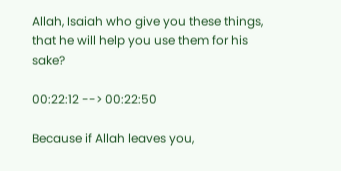Allah, Isaiah who give you these things, that he will help you use them for his sake?

00:22:12 --> 00:22:50

Because if Allah leaves you,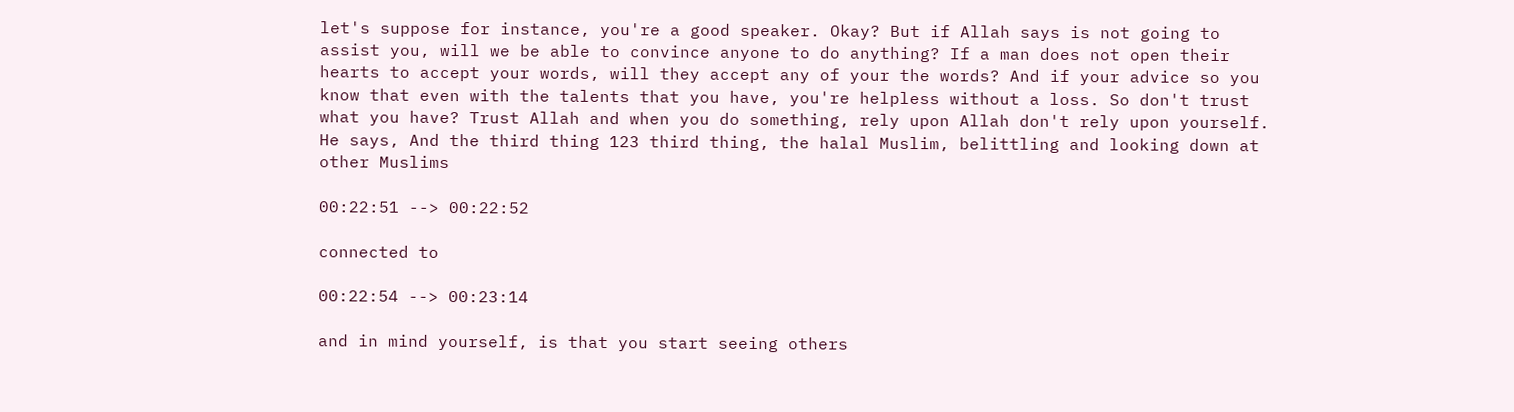let's suppose for instance, you're a good speaker. Okay? But if Allah says is not going to assist you, will we be able to convince anyone to do anything? If a man does not open their hearts to accept your words, will they accept any of your the words? And if your advice so you know that even with the talents that you have, you're helpless without a loss. So don't trust what you have? Trust Allah and when you do something, rely upon Allah don't rely upon yourself. He says, And the third thing 123 third thing, the halal Muslim, belittling and looking down at other Muslims

00:22:51 --> 00:22:52

connected to

00:22:54 --> 00:23:14

and in mind yourself, is that you start seeing others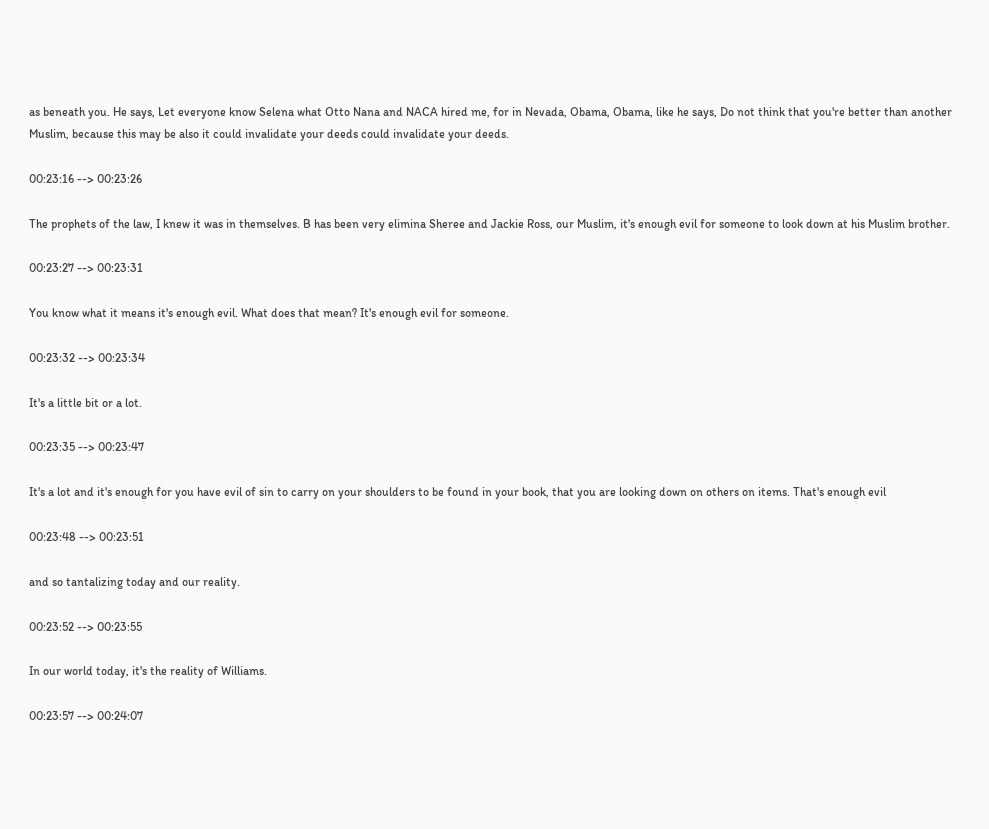as beneath you. He says, Let everyone know Selena what Otto Nana and NACA hired me, for in Nevada, Obama, Obama, like he says, Do not think that you're better than another Muslim, because this may be also it could invalidate your deeds could invalidate your deeds.

00:23:16 --> 00:23:26

The prophets of the law, I knew it was in themselves. B has been very elimina Sheree and Jackie Ross, our Muslim, it's enough evil for someone to look down at his Muslim brother.

00:23:27 --> 00:23:31

You know what it means it's enough evil. What does that mean? It's enough evil for someone.

00:23:32 --> 00:23:34

It's a little bit or a lot.

00:23:35 --> 00:23:47

It's a lot and it's enough for you have evil of sin to carry on your shoulders to be found in your book, that you are looking down on others on items. That's enough evil

00:23:48 --> 00:23:51

and so tantalizing today and our reality.

00:23:52 --> 00:23:55

In our world today, it's the reality of Williams.

00:23:57 --> 00:24:07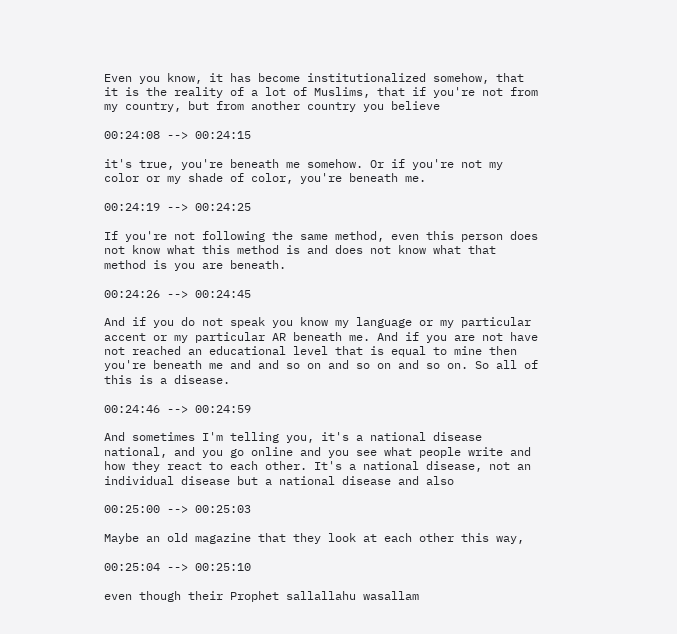Even you know, it has become institutionalized somehow, that it is the reality of a lot of Muslims, that if you're not from my country, but from another country you believe

00:24:08 --> 00:24:15

it's true, you're beneath me somehow. Or if you're not my color or my shade of color, you're beneath me.

00:24:19 --> 00:24:25

If you're not following the same method, even this person does not know what this method is and does not know what that method is you are beneath.

00:24:26 --> 00:24:45

And if you do not speak you know my language or my particular accent or my particular AR beneath me. And if you are not have not reached an educational level that is equal to mine then you're beneath me and and so on and so on and so on. So all of this is a disease.

00:24:46 --> 00:24:59

And sometimes I'm telling you, it's a national disease national, and you go online and you see what people write and how they react to each other. It's a national disease, not an individual disease but a national disease and also

00:25:00 --> 00:25:03

Maybe an old magazine that they look at each other this way,

00:25:04 --> 00:25:10

even though their Prophet sallallahu wasallam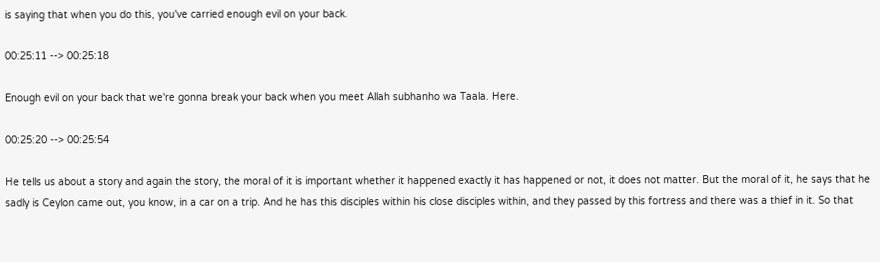is saying that when you do this, you've carried enough evil on your back.

00:25:11 --> 00:25:18

Enough evil on your back that we're gonna break your back when you meet Allah subhanho wa Taala. Here.

00:25:20 --> 00:25:54

He tells us about a story and again the story, the moral of it is important whether it happened exactly it has happened or not, it does not matter. But the moral of it, he says that he sadly is Ceylon came out, you know, in a car on a trip. And he has this disciples within his close disciples within, and they passed by this fortress and there was a thief in it. So that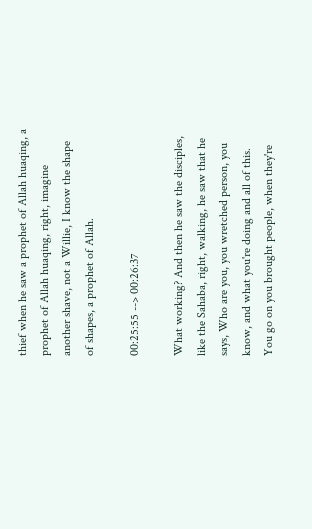thief when he saw a prophet of Allah huaqing, a prophet of Allah huaqing, right, imagine another shave, not a Willie, I know the shape of shapes, a prophet of Allah.

00:25:55 --> 00:26:37

What working? And then he saw the disciples, like the Sahaba, right, walking, he saw that he says, Who are you, you wretched person, you know, and what you're doing and all of this. You go on you brought people, when they're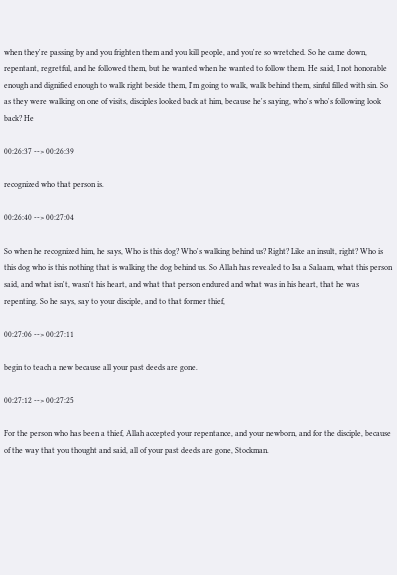when they're passing by and you frighten them and you kill people, and you're so wretched. So he came down, repentant, regretful, and he followed them, but he wanted when he wanted to follow them. He said, I not honorable enough and dignified enough to walk right beside them, I'm going to walk, walk behind them, sinful filled with sin. So as they were walking on one of visits, disciples looked back at him, because he's saying, who's who's following look back? He

00:26:37 --> 00:26:39

recognized who that person is.

00:26:40 --> 00:27:04

So when he recognized him, he says, Who is this dog? Who's walking behind us? Right? Like an insult, right? Who is this dog who is this nothing that is walking the dog behind us. So Allah has revealed to Isa a Salaam, what this person said, and what isn't, wasn't his heart, and what that person endured and what was in his heart, that he was repenting. So he says, say to your disciple, and to that former thief,

00:27:06 --> 00:27:11

begin to teach a new because all your past deeds are gone.

00:27:12 --> 00:27:25

For the person who has been a thief, Allah accepted your repentance, and your newborn, and for the disciple, because of the way that you thought and said, all of your past deeds are gone, Stockman.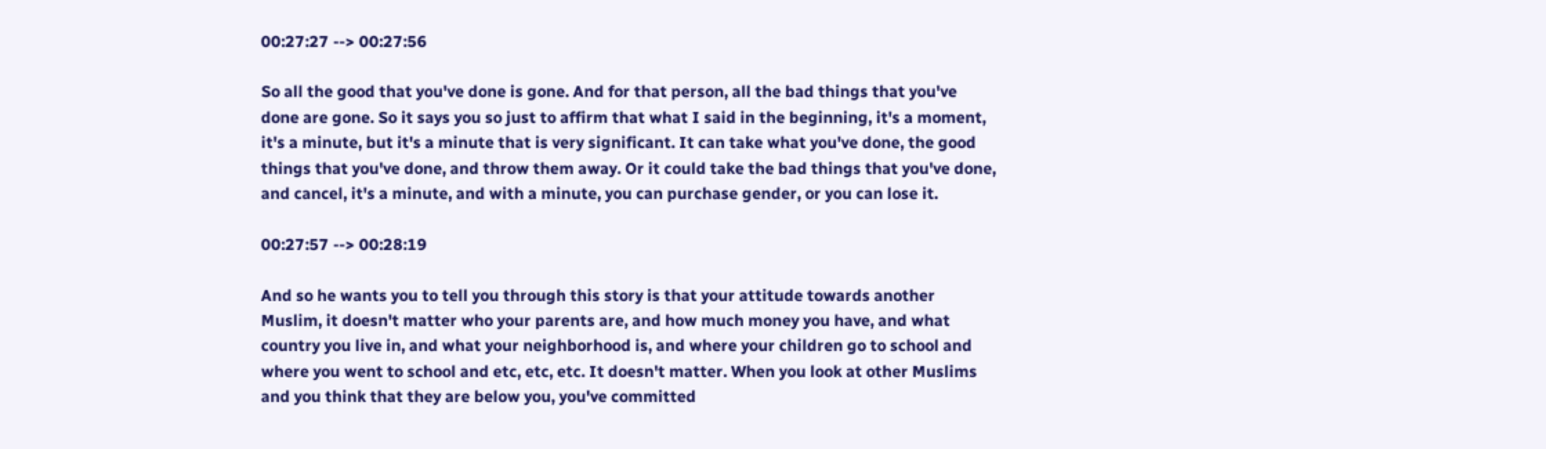00:27:27 --> 00:27:56

So all the good that you've done is gone. And for that person, all the bad things that you've done are gone. So it says you so just to affirm that what I said in the beginning, it's a moment, it's a minute, but it's a minute that is very significant. It can take what you've done, the good things that you've done, and throw them away. Or it could take the bad things that you've done, and cancel, it's a minute, and with a minute, you can purchase gender, or you can lose it.

00:27:57 --> 00:28:19

And so he wants you to tell you through this story is that your attitude towards another Muslim, it doesn't matter who your parents are, and how much money you have, and what country you live in, and what your neighborhood is, and where your children go to school and where you went to school and etc, etc, etc. It doesn't matter. When you look at other Muslims and you think that they are below you, you've committed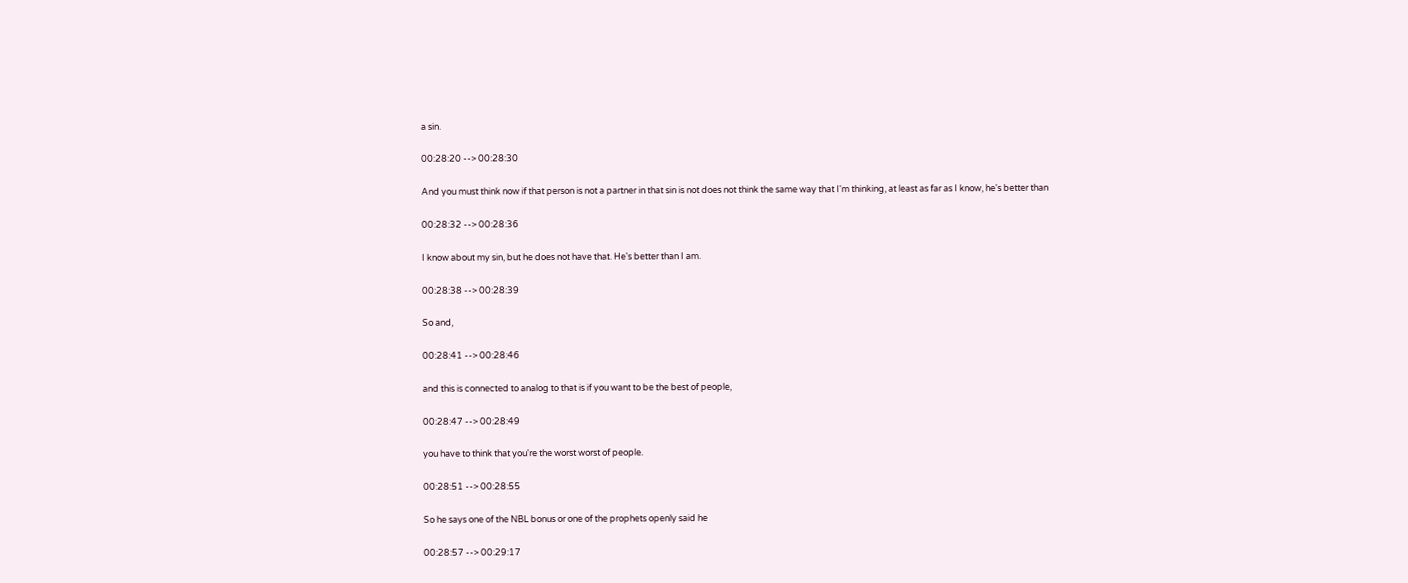a sin.

00:28:20 --> 00:28:30

And you must think now if that person is not a partner in that sin is not does not think the same way that I'm thinking, at least as far as I know, he's better than

00:28:32 --> 00:28:36

I know about my sin, but he does not have that. He's better than I am.

00:28:38 --> 00:28:39

So and,

00:28:41 --> 00:28:46

and this is connected to analog to that is if you want to be the best of people,

00:28:47 --> 00:28:49

you have to think that you're the worst worst of people.

00:28:51 --> 00:28:55

So he says one of the NBL bonus or one of the prophets openly said he

00:28:57 --> 00:29:17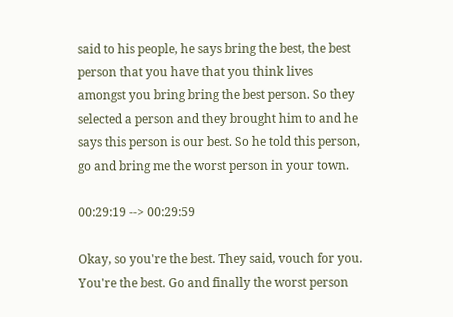said to his people, he says bring the best, the best person that you have that you think lives amongst you bring bring the best person. So they selected a person and they brought him to and he says this person is our best. So he told this person, go and bring me the worst person in your town.

00:29:19 --> 00:29:59

Okay, so you're the best. They said, vouch for you. You're the best. Go and finally the worst person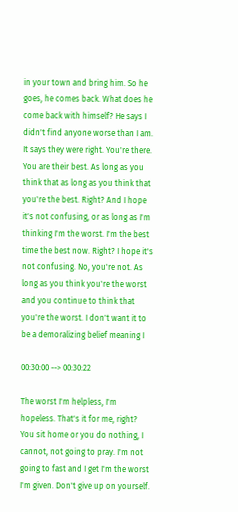in your town and bring him. So he goes, he comes back. What does he come back with himself? He says I didn't find anyone worse than I am. It says they were right. You're there. You are their best. As long as you think that as long as you think that you're the best. Right? And I hope it's not confusing, or as long as I'm thinking I'm the worst. I'm the best time the best now. Right? I hope it's not confusing. No, you're not. As long as you think you're the worst and you continue to think that you're the worst. I don't want it to be a demoralizing belief meaning I

00:30:00 --> 00:30:22

The worst I'm helpless, I'm hopeless. That's it for me, right? You sit home or you do nothing, I cannot, not going to pray. I'm not going to fast and I get I'm the worst I'm given. Don't give up on yourself.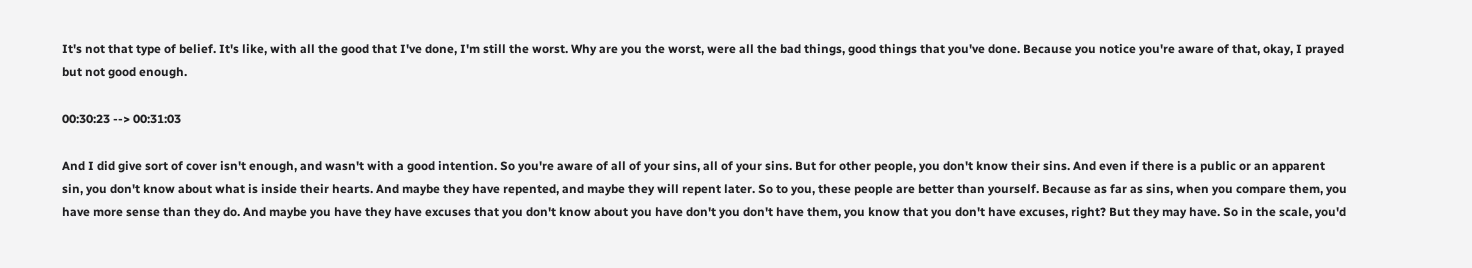It's not that type of belief. It's like, with all the good that I've done, I'm still the worst. Why are you the worst, were all the bad things, good things that you've done. Because you notice you're aware of that, okay, I prayed but not good enough.

00:30:23 --> 00:31:03

And I did give sort of cover isn't enough, and wasn't with a good intention. So you're aware of all of your sins, all of your sins. But for other people, you don't know their sins. And even if there is a public or an apparent sin, you don't know about what is inside their hearts. And maybe they have repented, and maybe they will repent later. So to you, these people are better than yourself. Because as far as sins, when you compare them, you have more sense than they do. And maybe you have they have excuses that you don't know about you have don't you don't have them, you know that you don't have excuses, right? But they may have. So in the scale, you'd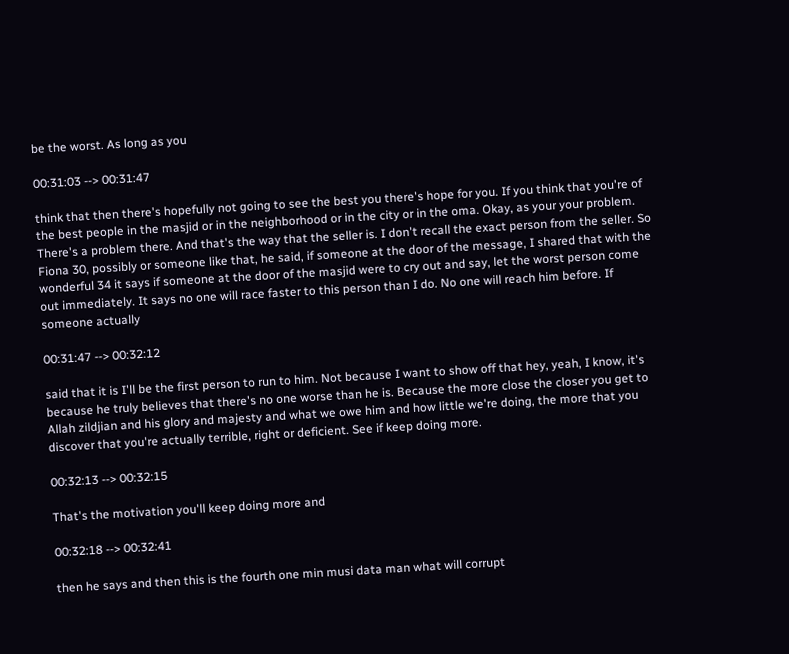be the worst. As long as you

00:31:03 --> 00:31:47

think that then there's hopefully not going to see the best you there's hope for you. If you think that you're of the best people in the masjid or in the neighborhood or in the city or in the oma. Okay, as your your problem. There's a problem there. And that's the way that the seller is. I don't recall the exact person from the seller. So Fiona 30, possibly or someone like that, he said, if someone at the door of the message, I shared that with the wonderful 34 it says if someone at the door of the masjid were to cry out and say, let the worst person come out immediately. It says no one will race faster to this person than I do. No one will reach him before. If someone actually

00:31:47 --> 00:32:12

said that it is I'll be the first person to run to him. Not because I want to show off that hey, yeah, I know, it's because he truly believes that there's no one worse than he is. Because the more close the closer you get to Allah zildjian and his glory and majesty and what we owe him and how little we're doing, the more that you discover that you're actually terrible, right or deficient. See if keep doing more.

00:32:13 --> 00:32:15

That's the motivation you'll keep doing more and

00:32:18 --> 00:32:41

then he says and then this is the fourth one min musi data man what will corrupt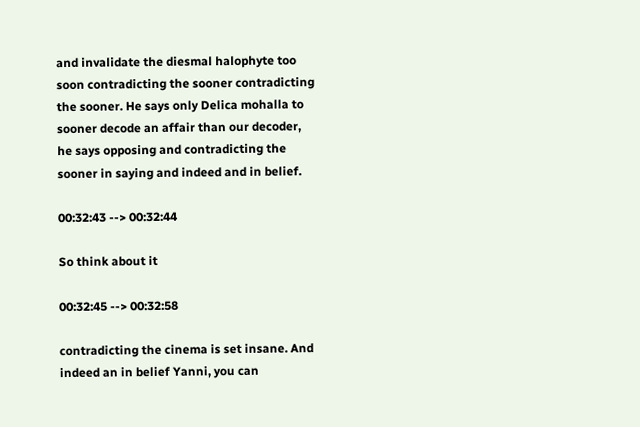and invalidate the diesmal halophyte too soon contradicting the sooner contradicting the sooner. He says only Delica mohalla to sooner decode an affair than our decoder, he says opposing and contradicting the sooner in saying and indeed and in belief.

00:32:43 --> 00:32:44

So think about it

00:32:45 --> 00:32:58

contradicting the cinema is set insane. And indeed an in belief Yanni, you can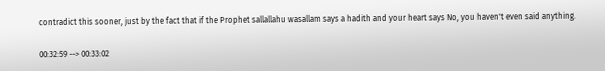contradict this sooner, just by the fact that if the Prophet sallallahu wasallam says a hadith and your heart says No, you haven't even said anything.

00:32:59 --> 00:33:02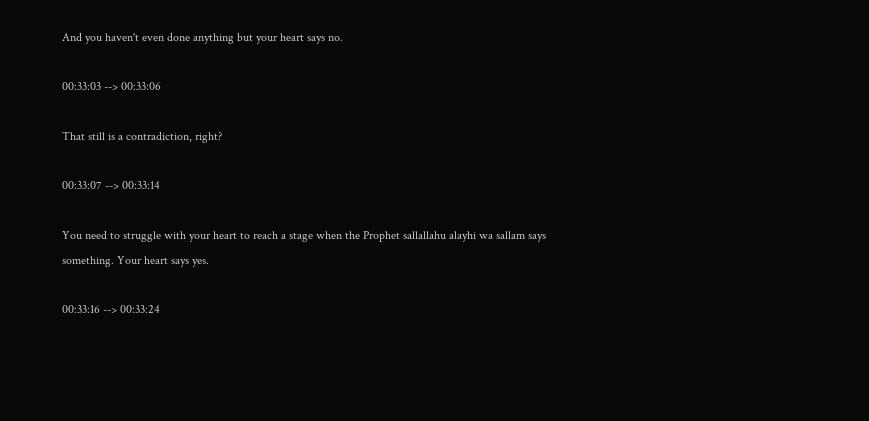And you haven't even done anything but your heart says no.

00:33:03 --> 00:33:06

That still is a contradiction, right?

00:33:07 --> 00:33:14

You need to struggle with your heart to reach a stage when the Prophet sallallahu alayhi wa sallam says something. Your heart says yes.

00:33:16 --> 00:33:24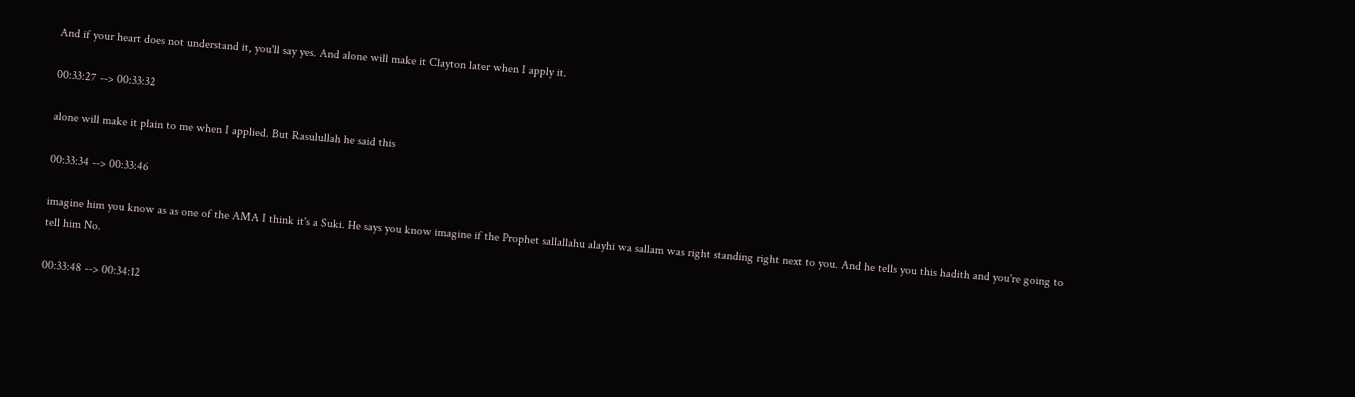And if your heart does not understand it, you'll say yes. And alone will make it Clayton later when I apply it.

00:33:27 --> 00:33:32

alone will make it plain to me when I applied. But Rasulullah he said this

00:33:34 --> 00:33:46

imagine him you know as as one of the AMA I think it's a Suki. He says you know imagine if the Prophet sallallahu alayhi wa sallam was right standing right next to you. And he tells you this hadith and you're going to tell him No.

00:33:48 --> 00:34:12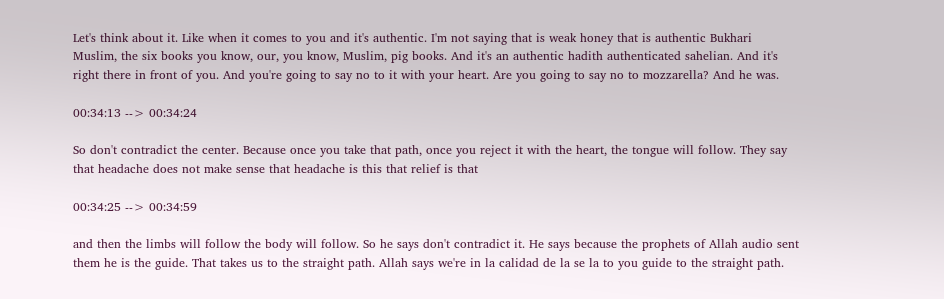Let's think about it. Like when it comes to you and it's authentic. I'm not saying that is weak honey that is authentic Bukhari Muslim, the six books you know, our, you know, Muslim, pig books. And it's an authentic hadith authenticated sahelian. And it's right there in front of you. And you're going to say no to it with your heart. Are you going to say no to mozzarella? And he was.

00:34:13 --> 00:34:24

So don't contradict the center. Because once you take that path, once you reject it with the heart, the tongue will follow. They say that headache does not make sense that headache is this that relief is that

00:34:25 --> 00:34:59

and then the limbs will follow the body will follow. So he says don't contradict it. He says because the prophets of Allah audio sent them he is the guide. That takes us to the straight path. Allah says we're in la calidad de la se la to you guide to the straight path.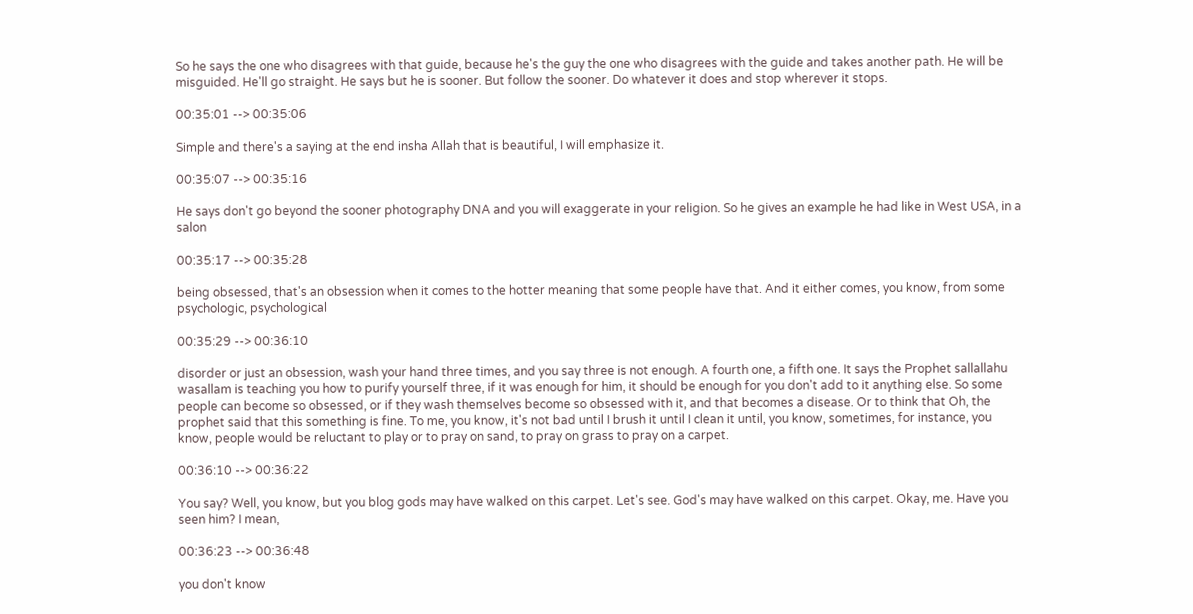So he says the one who disagrees with that guide, because he's the guy the one who disagrees with the guide and takes another path. He will be misguided. He'll go straight. He says but he is sooner. But follow the sooner. Do whatever it does and stop wherever it stops.

00:35:01 --> 00:35:06

Simple and there's a saying at the end insha Allah that is beautiful, I will emphasize it.

00:35:07 --> 00:35:16

He says don't go beyond the sooner photography DNA and you will exaggerate in your religion. So he gives an example he had like in West USA, in a salon

00:35:17 --> 00:35:28

being obsessed, that's an obsession when it comes to the hotter meaning that some people have that. And it either comes, you know, from some psychologic, psychological

00:35:29 --> 00:36:10

disorder or just an obsession, wash your hand three times, and you say three is not enough. A fourth one, a fifth one. It says the Prophet sallallahu wasallam is teaching you how to purify yourself three, if it was enough for him, it should be enough for you don't add to it anything else. So some people can become so obsessed, or if they wash themselves become so obsessed with it, and that becomes a disease. Or to think that Oh, the prophet said that this something is fine. To me, you know, it's not bad until I brush it until I clean it until, you know, sometimes, for instance, you know, people would be reluctant to play or to pray on sand, to pray on grass to pray on a carpet.

00:36:10 --> 00:36:22

You say? Well, you know, but you blog gods may have walked on this carpet. Let's see. God's may have walked on this carpet. Okay, me. Have you seen him? I mean,

00:36:23 --> 00:36:48

you don't know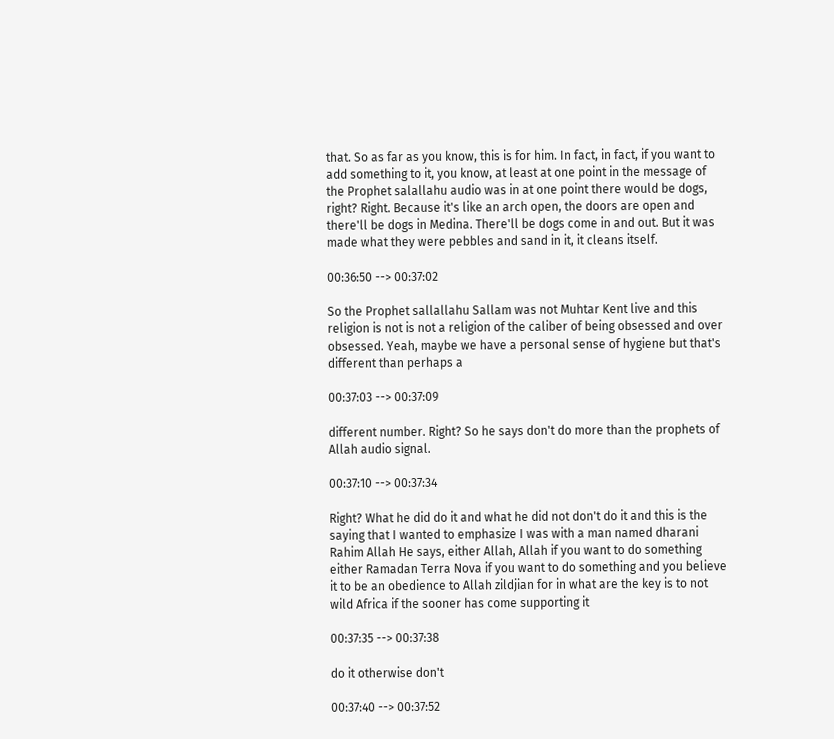that. So as far as you know, this is for him. In fact, in fact, if you want to add something to it, you know, at least at one point in the message of the Prophet salallahu audio was in at one point there would be dogs, right? Right. Because it's like an arch open, the doors are open and there'll be dogs in Medina. There'll be dogs come in and out. But it was made what they were pebbles and sand in it, it cleans itself.

00:36:50 --> 00:37:02

So the Prophet sallallahu Sallam was not Muhtar Kent live and this religion is not is not a religion of the caliber of being obsessed and over obsessed. Yeah, maybe we have a personal sense of hygiene but that's different than perhaps a

00:37:03 --> 00:37:09

different number. Right? So he says don't do more than the prophets of Allah audio signal.

00:37:10 --> 00:37:34

Right? What he did do it and what he did not don't do it and this is the saying that I wanted to emphasize I was with a man named dharani Rahim Allah He says, either Allah, Allah if you want to do something either Ramadan Terra Nova if you want to do something and you believe it to be an obedience to Allah zildjian for in what are the key is to not wild Africa if the sooner has come supporting it

00:37:35 --> 00:37:38

do it otherwise don't

00:37:40 --> 00:37:52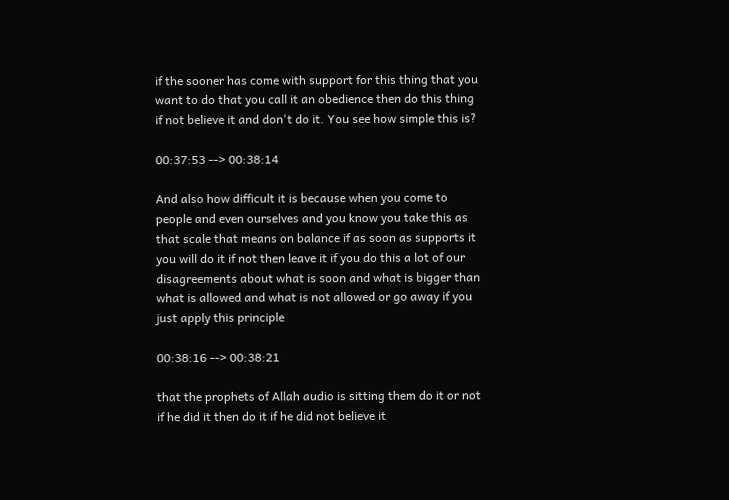if the sooner has come with support for this thing that you want to do that you call it an obedience then do this thing if not believe it and don't do it. You see how simple this is?

00:37:53 --> 00:38:14

And also how difficult it is because when you come to people and even ourselves and you know you take this as that scale that means on balance if as soon as supports it you will do it if not then leave it if you do this a lot of our disagreements about what is soon and what is bigger than what is allowed and what is not allowed or go away if you just apply this principle

00:38:16 --> 00:38:21

that the prophets of Allah audio is sitting them do it or not if he did it then do it if he did not believe it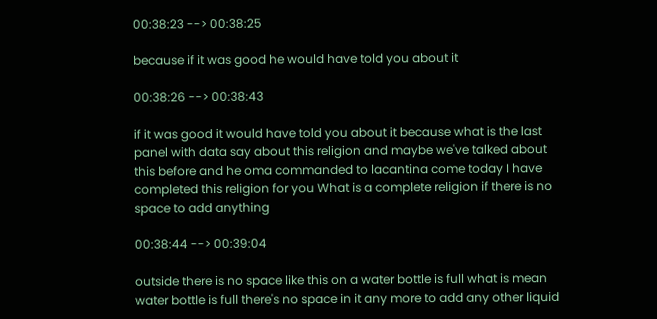00:38:23 --> 00:38:25

because if it was good he would have told you about it

00:38:26 --> 00:38:43

if it was good it would have told you about it because what is the last panel with data say about this religion and maybe we've talked about this before and he oma commanded to lacantina come today I have completed this religion for you What is a complete religion if there is no space to add anything

00:38:44 --> 00:39:04

outside there is no space like this on a water bottle is full what is mean water bottle is full there's no space in it any more to add any other liquid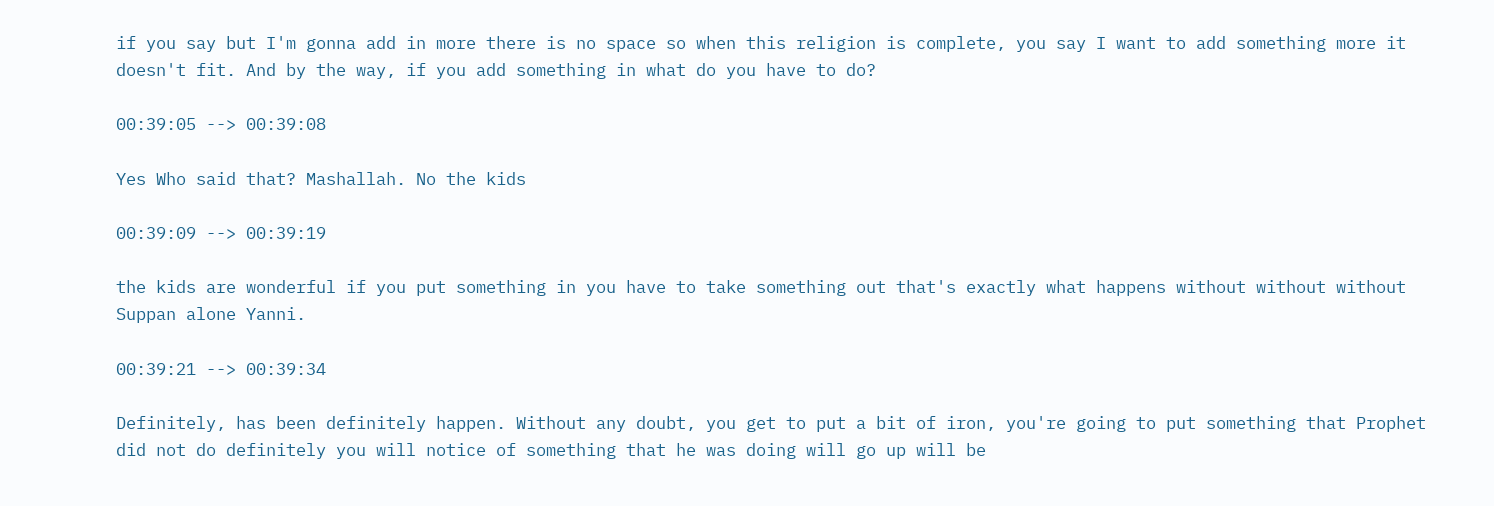if you say but I'm gonna add in more there is no space so when this religion is complete, you say I want to add something more it doesn't fit. And by the way, if you add something in what do you have to do?

00:39:05 --> 00:39:08

Yes Who said that? Mashallah. No the kids

00:39:09 --> 00:39:19

the kids are wonderful if you put something in you have to take something out that's exactly what happens without without without Suppan alone Yanni.

00:39:21 --> 00:39:34

Definitely, has been definitely happen. Without any doubt, you get to put a bit of iron, you're going to put something that Prophet did not do definitely you will notice of something that he was doing will go up will be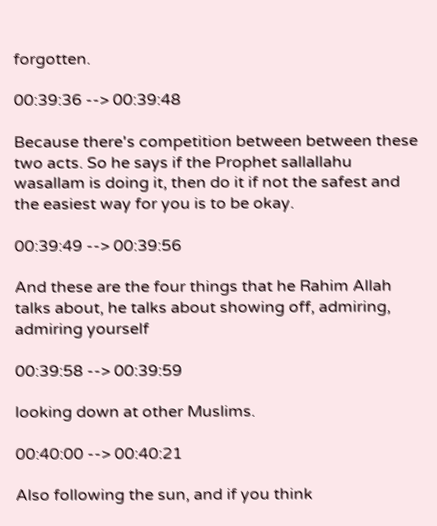forgotten.

00:39:36 --> 00:39:48

Because there's competition between between these two acts. So he says if the Prophet sallallahu wasallam is doing it, then do it if not the safest and the easiest way for you is to be okay.

00:39:49 --> 00:39:56

And these are the four things that he Rahim Allah talks about, he talks about showing off, admiring, admiring yourself

00:39:58 --> 00:39:59

looking down at other Muslims.

00:40:00 --> 00:40:21

Also following the sun, and if you think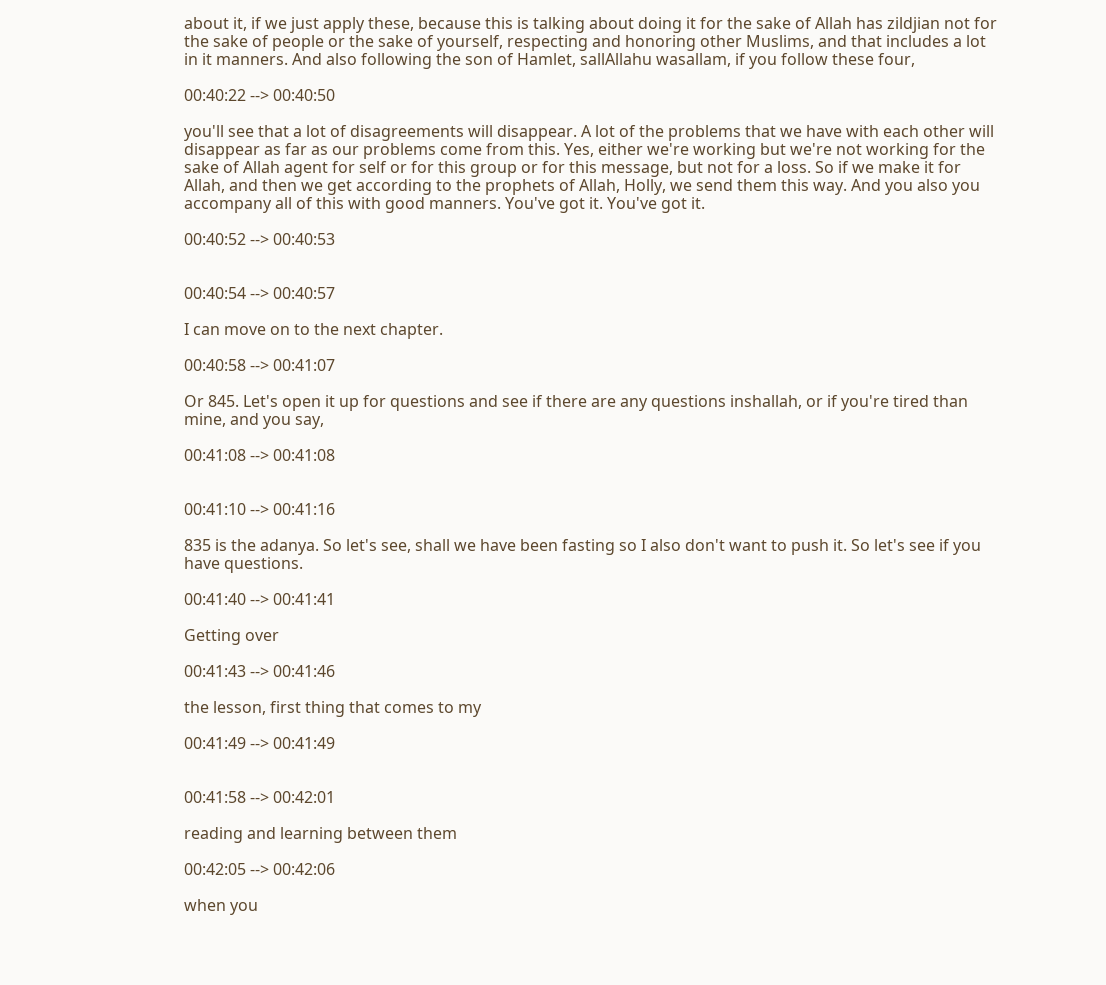about it, if we just apply these, because this is talking about doing it for the sake of Allah has zildjian not for the sake of people or the sake of yourself, respecting and honoring other Muslims, and that includes a lot in it manners. And also following the son of Hamlet, sallAllahu wasallam, if you follow these four,

00:40:22 --> 00:40:50

you'll see that a lot of disagreements will disappear. A lot of the problems that we have with each other will disappear as far as our problems come from this. Yes, either we're working but we're not working for the sake of Allah agent for self or for this group or for this message, but not for a loss. So if we make it for Allah, and then we get according to the prophets of Allah, Holly, we send them this way. And you also you accompany all of this with good manners. You've got it. You've got it.

00:40:52 --> 00:40:53


00:40:54 --> 00:40:57

I can move on to the next chapter.

00:40:58 --> 00:41:07

Or 845. Let's open it up for questions and see if there are any questions inshallah, or if you're tired than mine, and you say,

00:41:08 --> 00:41:08


00:41:10 --> 00:41:16

835 is the adanya. So let's see, shall we have been fasting so I also don't want to push it. So let's see if you have questions.

00:41:40 --> 00:41:41

Getting over

00:41:43 --> 00:41:46

the lesson, first thing that comes to my

00:41:49 --> 00:41:49


00:41:58 --> 00:42:01

reading and learning between them

00:42:05 --> 00:42:06

when you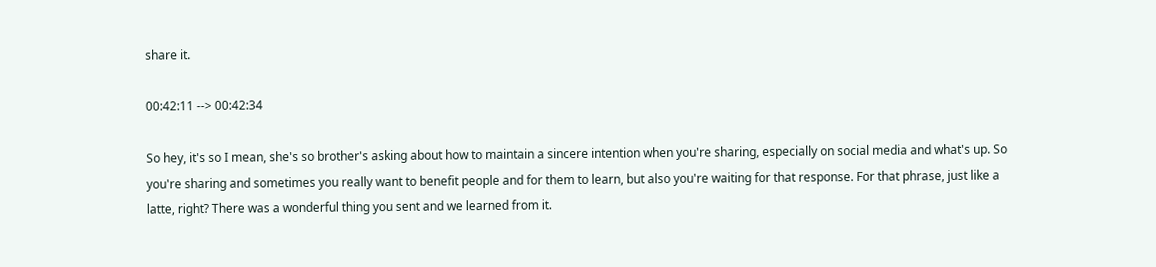share it.

00:42:11 --> 00:42:34

So hey, it's so I mean, she's so brother's asking about how to maintain a sincere intention when you're sharing, especially on social media and what's up. So you're sharing and sometimes you really want to benefit people and for them to learn, but also you're waiting for that response. For that phrase, just like a latte, right? There was a wonderful thing you sent and we learned from it.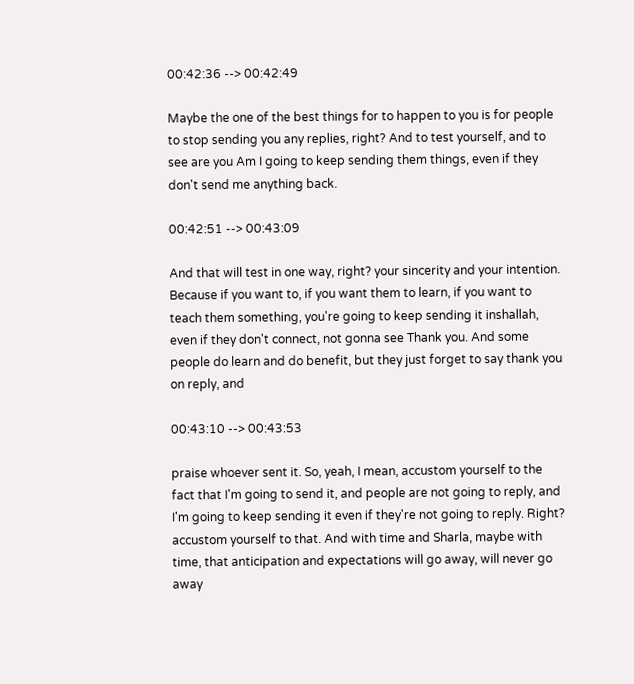00:42:36 --> 00:42:49

Maybe the one of the best things for to happen to you is for people to stop sending you any replies, right? And to test yourself, and to see are you Am I going to keep sending them things, even if they don't send me anything back.

00:42:51 --> 00:43:09

And that will test in one way, right? your sincerity and your intention. Because if you want to, if you want them to learn, if you want to teach them something, you're going to keep sending it inshallah, even if they don't connect, not gonna see Thank you. And some people do learn and do benefit, but they just forget to say thank you on reply, and

00:43:10 --> 00:43:53

praise whoever sent it. So, yeah, I mean, accustom yourself to the fact that I'm going to send it, and people are not going to reply, and I'm going to keep sending it even if they're not going to reply. Right? accustom yourself to that. And with time and Sharla, maybe with time, that anticipation and expectations will go away, will never go away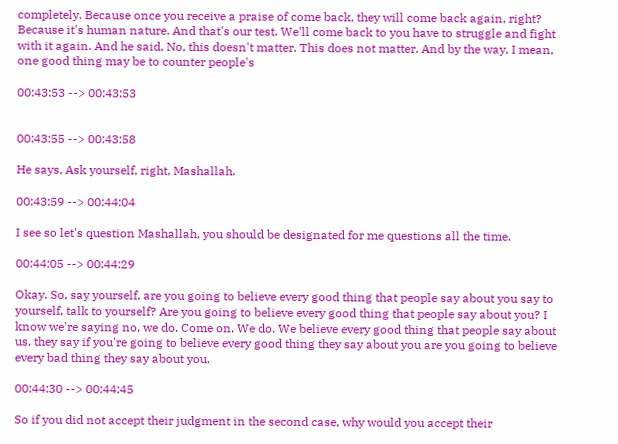completely. Because once you receive a praise of come back, they will come back again, right? Because it's human nature. And that's our test. We'll come back to you have to struggle and fight with it again. And he said, No, this doesn't matter. This does not matter. And by the way, I mean, one good thing may be to counter people's

00:43:53 --> 00:43:53


00:43:55 --> 00:43:58

He says, Ask yourself, right, Mashallah.

00:43:59 --> 00:44:04

I see so let's question Mashallah, you should be designated for me questions all the time.

00:44:05 --> 00:44:29

Okay. So, say yourself, are you going to believe every good thing that people say about you say to yourself, talk to yourself? Are you going to believe every good thing that people say about you? I know we're saying no, we do. Come on. We do. We believe every good thing that people say about us, they say if you're going to believe every good thing they say about you are you going to believe every bad thing they say about you.

00:44:30 --> 00:44:45

So if you did not accept their judgment in the second case, why would you accept their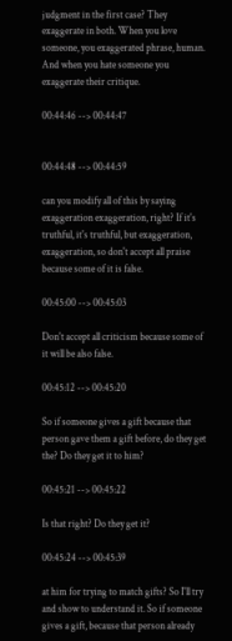judgment in the first case? They exaggerate in both. When you love someone, you exaggerated phrase, human. And when you hate someone you exaggerate their critique.

00:44:46 --> 00:44:47


00:44:48 --> 00:44:59

can you modify all of this by saying exaggeration exaggeration, right? If it's truthful, it's truthful, but exaggeration, exaggeration, so don't accept all praise because some of it is false.

00:45:00 --> 00:45:03

Don't accept all criticism because some of it will be also false.

00:45:12 --> 00:45:20

So if someone gives a gift because that person gave them a gift before, do they get the? Do they get it to him?

00:45:21 --> 00:45:22

Is that right? Do they get it?

00:45:24 --> 00:45:39

at him for trying to match gifts? So I'll try and show to understand it. So if someone gives a gift, because that person already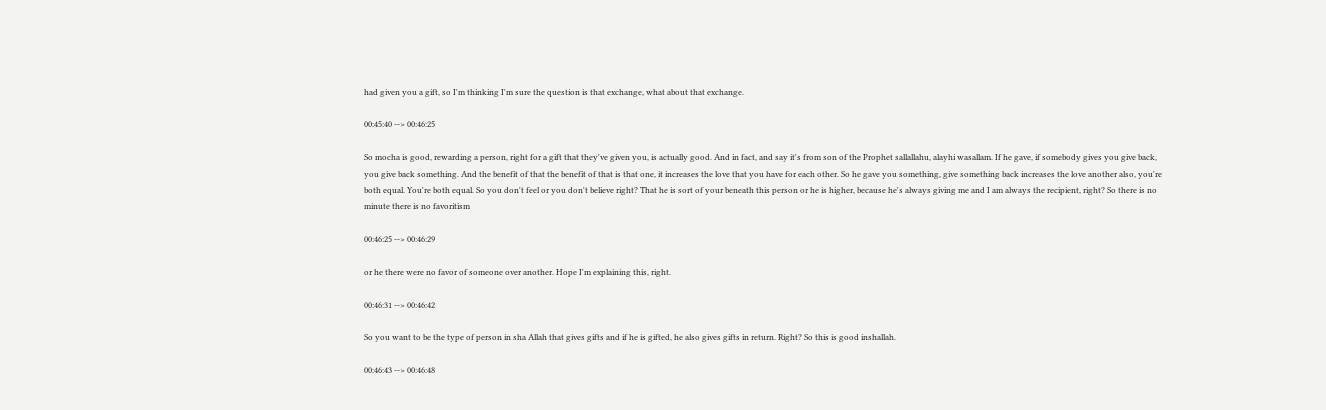had given you a gift, so I'm thinking I'm sure the question is that exchange, what about that exchange.

00:45:40 --> 00:46:25

So mocha is good, rewarding a person, right for a gift that they've given you, is actually good. And in fact, and say it's from son of the Prophet sallallahu, alayhi wasallam. If he gave, if somebody gives you give back, you give back something. And the benefit of that the benefit of that is that one, it increases the love that you have for each other. So he gave you something, give something back increases the love another also, you're both equal. You're both equal. So you don't feel or you don't believe right? That he is sort of your beneath this person or he is higher, because he's always giving me and I am always the recipient, right? So there is no minute there is no favoritism

00:46:25 --> 00:46:29

or he there were no favor of someone over another. Hope I'm explaining this, right.

00:46:31 --> 00:46:42

So you want to be the type of person in sha Allah that gives gifts and if he is gifted, he also gives gifts in return. Right? So this is good inshallah.

00:46:43 --> 00:46:48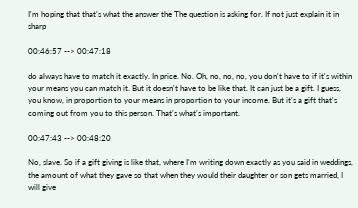I'm hoping that that's what the answer the The question is asking for. If not just explain it in sharp

00:46:57 --> 00:47:18

do always have to match it exactly. In price. No. Oh, no, no, no, you don't have to if it's within your means you can match it. But it doesn't have to be like that. It can just be a gift. I guess, you know, in proportion to your means in proportion to your income. But it's a gift that's coming out from you to this person. That's what's important.

00:47:43 --> 00:48:20

No, slave. So if a gift giving is like that, where I'm writing down exactly as you said in weddings, the amount of what they gave so that when they would their daughter or son gets married, I will give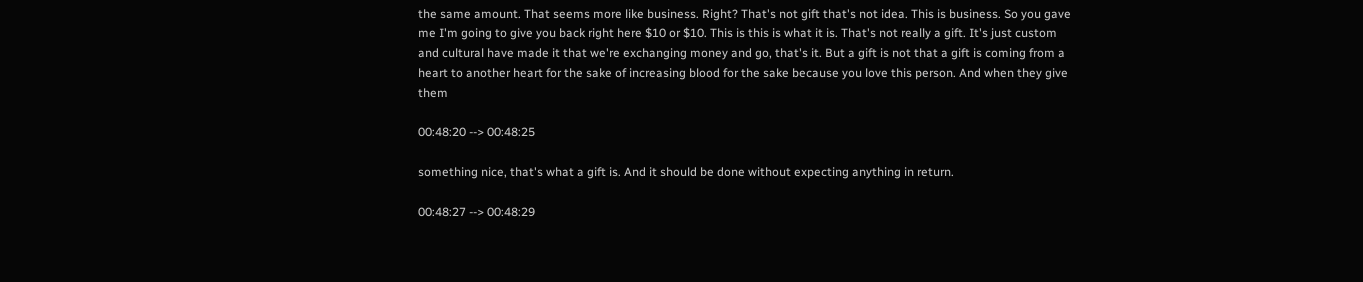the same amount. That seems more like business. Right? That's not gift that's not idea. This is business. So you gave me I'm going to give you back right here $10 or $10. This is this is what it is. That's not really a gift. It's just custom and cultural have made it that we're exchanging money and go, that's it. But a gift is not that a gift is coming from a heart to another heart for the sake of increasing blood for the sake because you love this person. And when they give them

00:48:20 --> 00:48:25

something nice, that's what a gift is. And it should be done without expecting anything in return.

00:48:27 --> 00:48:29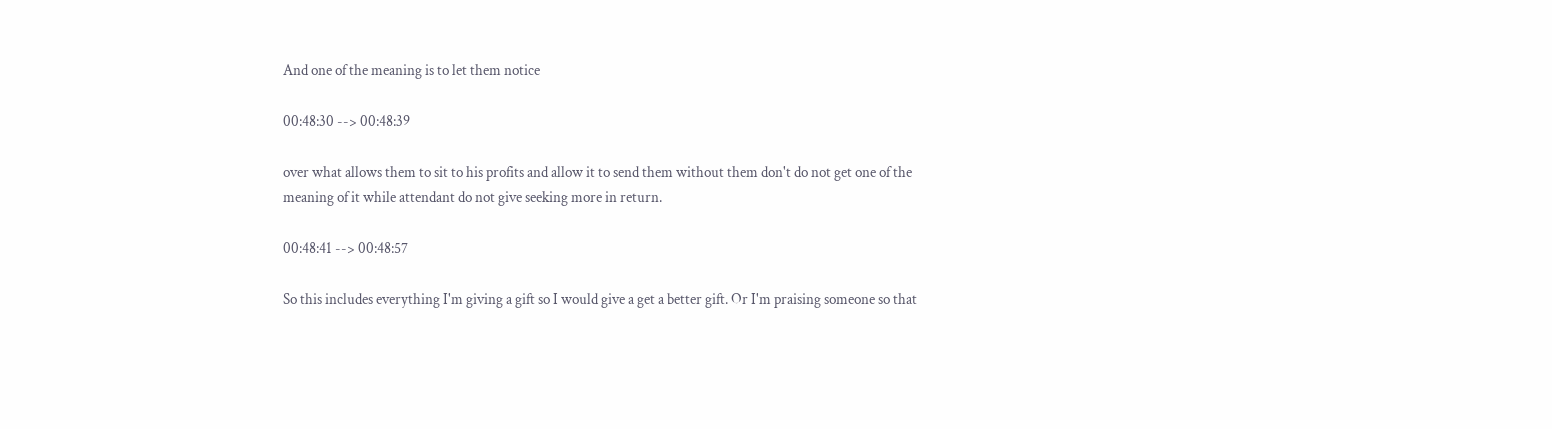And one of the meaning is to let them notice

00:48:30 --> 00:48:39

over what allows them to sit to his profits and allow it to send them without them don't do not get one of the meaning of it while attendant do not give seeking more in return.

00:48:41 --> 00:48:57

So this includes everything I'm giving a gift so I would give a get a better gift. Or I'm praising someone so that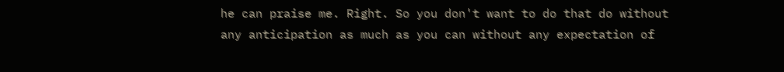he can praise me. Right. So you don't want to do that do without any anticipation as much as you can without any expectation of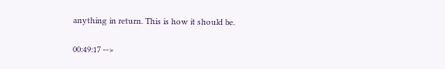anything in return. This is how it should be.

00:49:17 -->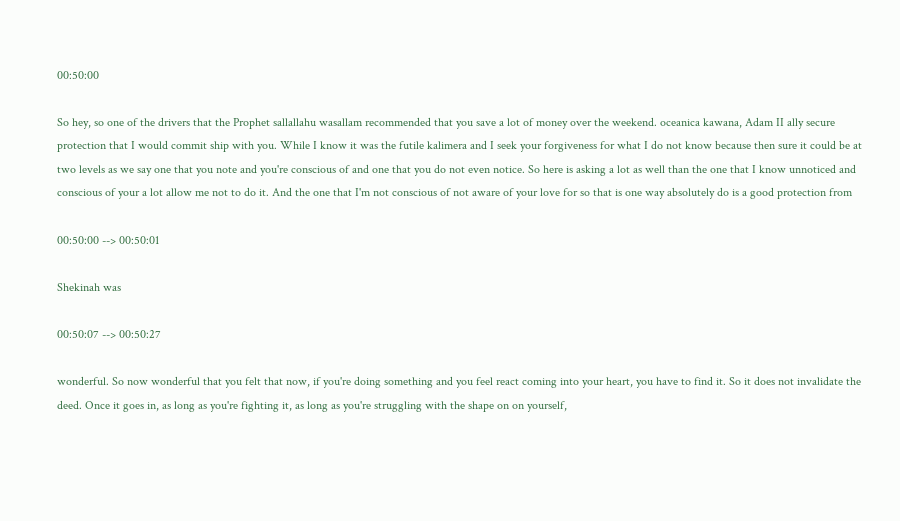00:50:00

So hey, so one of the drivers that the Prophet sallallahu wasallam recommended that you save a lot of money over the weekend. oceanica kawana, Adam II ally secure protection that I would commit ship with you. While I know it was the futile kalimera and I seek your forgiveness for what I do not know because then sure it could be at two levels as we say one that you note and you're conscious of and one that you do not even notice. So here is asking a lot as well than the one that I know unnoticed and conscious of your a lot allow me not to do it. And the one that I'm not conscious of not aware of your love for so that is one way absolutely do is a good protection from

00:50:00 --> 00:50:01

Shekinah was

00:50:07 --> 00:50:27

wonderful. So now wonderful that you felt that now, if you're doing something and you feel react coming into your heart, you have to find it. So it does not invalidate the deed. Once it goes in, as long as you're fighting it, as long as you're struggling with the shape on on yourself,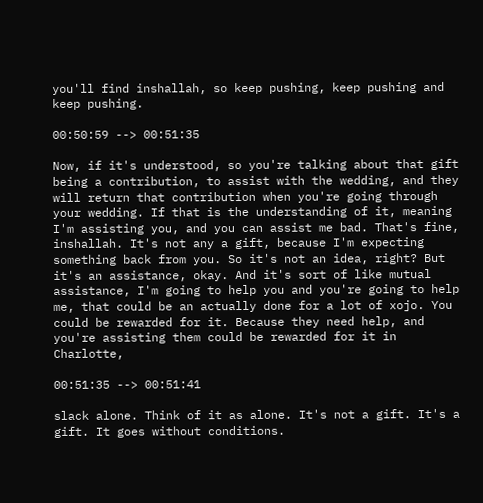you'll find inshallah, so keep pushing, keep pushing and keep pushing.

00:50:59 --> 00:51:35

Now, if it's understood, so you're talking about that gift being a contribution, to assist with the wedding, and they will return that contribution when you're going through your wedding. If that is the understanding of it, meaning I'm assisting you, and you can assist me bad. That's fine, inshallah. It's not any a gift, because I'm expecting something back from you. So it's not an idea, right? But it's an assistance, okay. And it's sort of like mutual assistance, I'm going to help you and you're going to help me, that could be an actually done for a lot of xojo. You could be rewarded for it. Because they need help, and you're assisting them could be rewarded for it in Charlotte,

00:51:35 --> 00:51:41

slack alone. Think of it as alone. It's not a gift. It's a gift. It goes without conditions.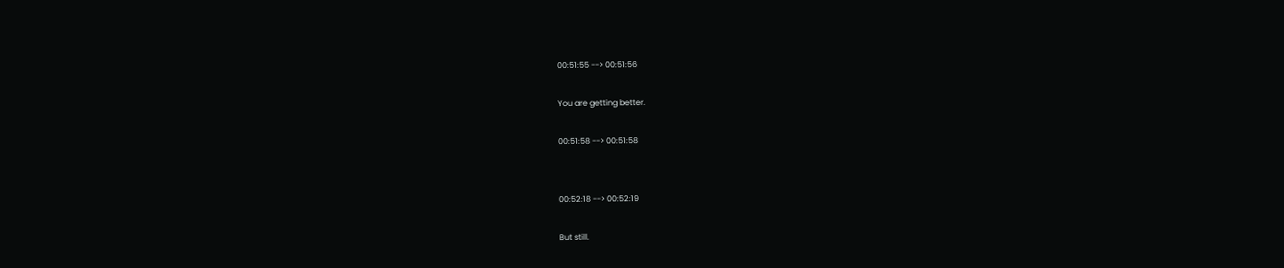00:51:55 --> 00:51:56

You are getting better.

00:51:58 --> 00:51:58


00:52:18 --> 00:52:19

But still.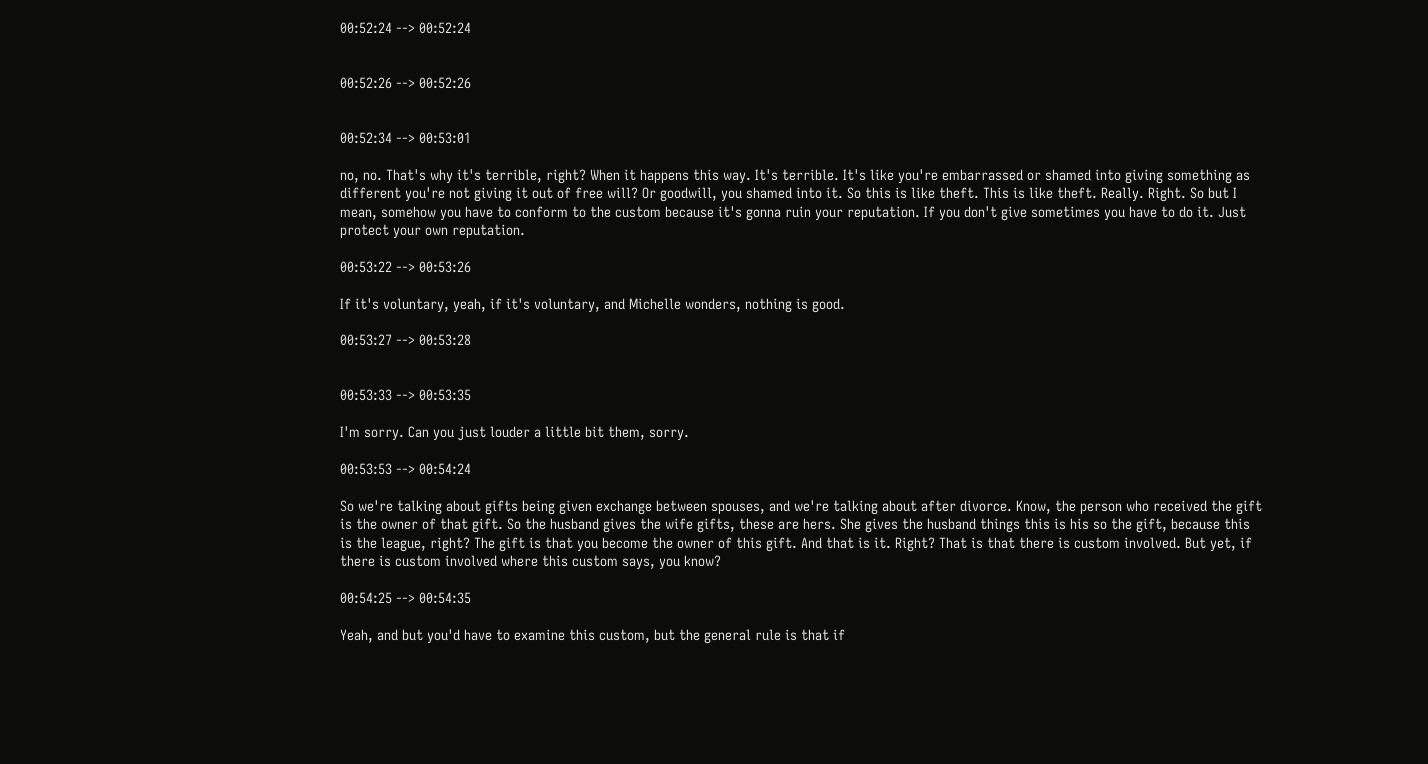00:52:24 --> 00:52:24


00:52:26 --> 00:52:26


00:52:34 --> 00:53:01

no, no. That's why it's terrible, right? When it happens this way. It's terrible. It's like you're embarrassed or shamed into giving something as different you're not giving it out of free will? Or goodwill, you shamed into it. So this is like theft. This is like theft. Really. Right. So but I mean, somehow you have to conform to the custom because it's gonna ruin your reputation. If you don't give sometimes you have to do it. Just protect your own reputation.

00:53:22 --> 00:53:26

If it's voluntary, yeah, if it's voluntary, and Michelle wonders, nothing is good.

00:53:27 --> 00:53:28


00:53:33 --> 00:53:35

I'm sorry. Can you just louder a little bit them, sorry.

00:53:53 --> 00:54:24

So we're talking about gifts being given exchange between spouses, and we're talking about after divorce. Know, the person who received the gift is the owner of that gift. So the husband gives the wife gifts, these are hers. She gives the husband things this is his so the gift, because this is the league, right? The gift is that you become the owner of this gift. And that is it. Right? That is that there is custom involved. But yet, if there is custom involved where this custom says, you know?

00:54:25 --> 00:54:35

Yeah, and but you'd have to examine this custom, but the general rule is that if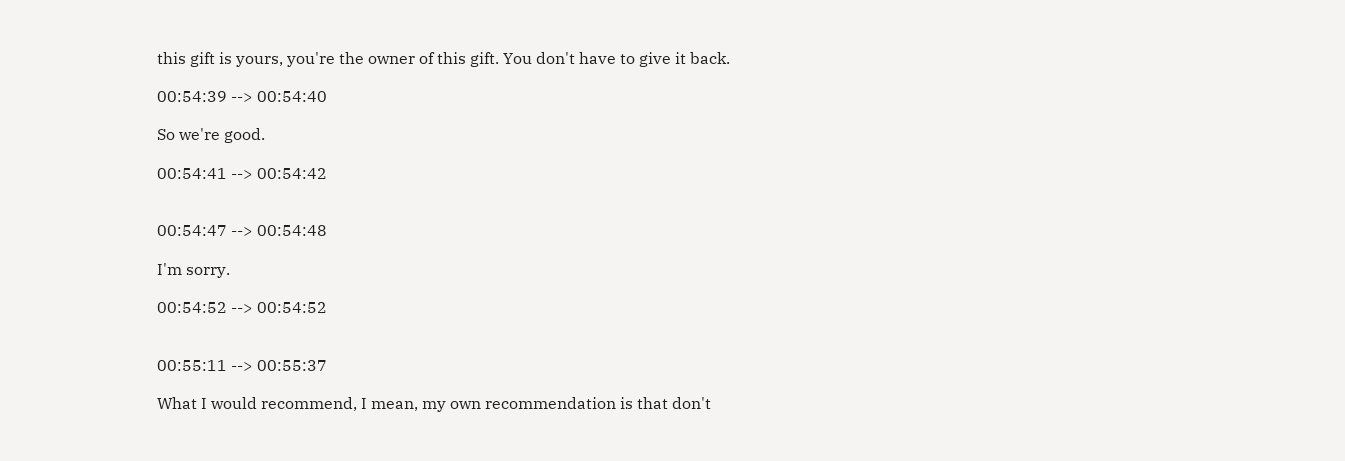this gift is yours, you're the owner of this gift. You don't have to give it back.

00:54:39 --> 00:54:40

So we're good.

00:54:41 --> 00:54:42


00:54:47 --> 00:54:48

I'm sorry.

00:54:52 --> 00:54:52


00:55:11 --> 00:55:37

What I would recommend, I mean, my own recommendation is that don't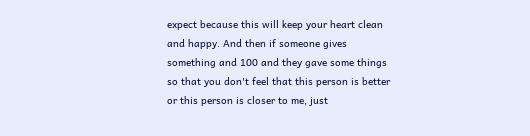expect because this will keep your heart clean and happy. And then if someone gives something and 100 and they gave some things so that you don't feel that this person is better or this person is closer to me, just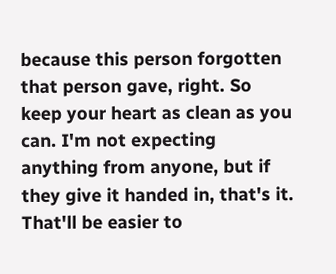because this person forgotten that person gave, right. So keep your heart as clean as you can. I'm not expecting anything from anyone, but if they give it handed in, that's it. That'll be easier to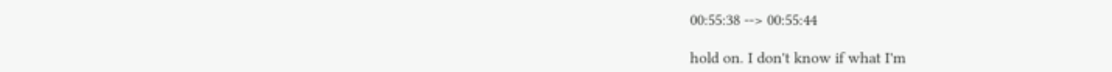00:55:38 --> 00:55:44

hold on. I don't know if what I'm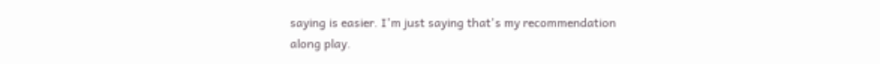saying is easier. I'm just saying that's my recommendation along play.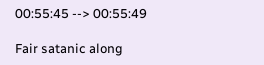00:55:45 --> 00:55:49

Fair satanic along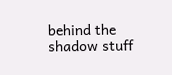behind the shadow stuff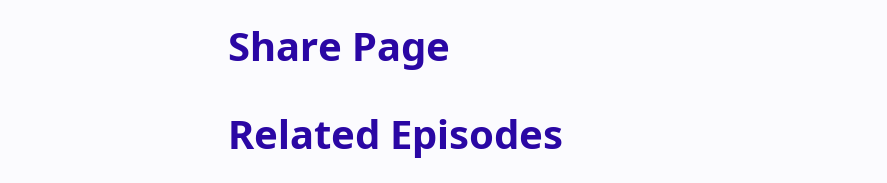Share Page

Related Episodes